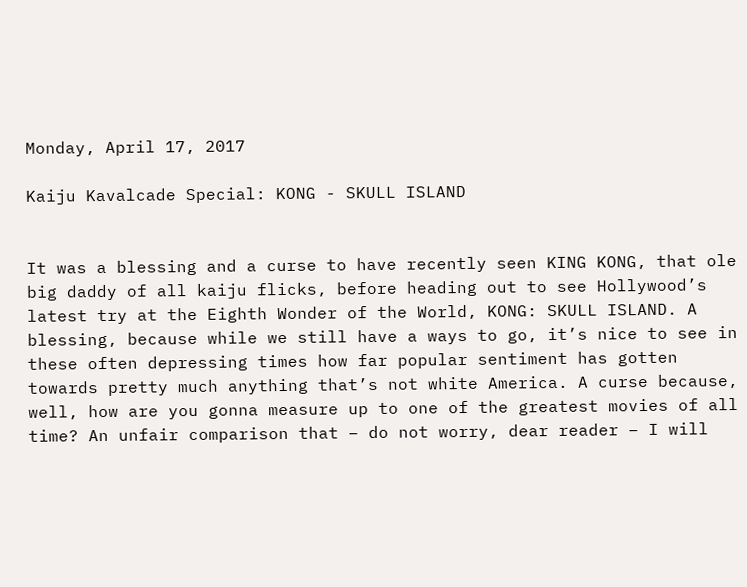Monday, April 17, 2017

Kaiju Kavalcade Special: KONG - SKULL ISLAND


It was a blessing and a curse to have recently seen KING KONG, that ole big daddy of all kaiju flicks, before heading out to see Hollywood’s latest try at the Eighth Wonder of the World, KONG: SKULL ISLAND. A blessing, because while we still have a ways to go, it’s nice to see in these often depressing times how far popular sentiment has gotten towards pretty much anything that’s not white America. A curse because, well, how are you gonna measure up to one of the greatest movies of all time? An unfair comparison that – do not worry, dear reader – I will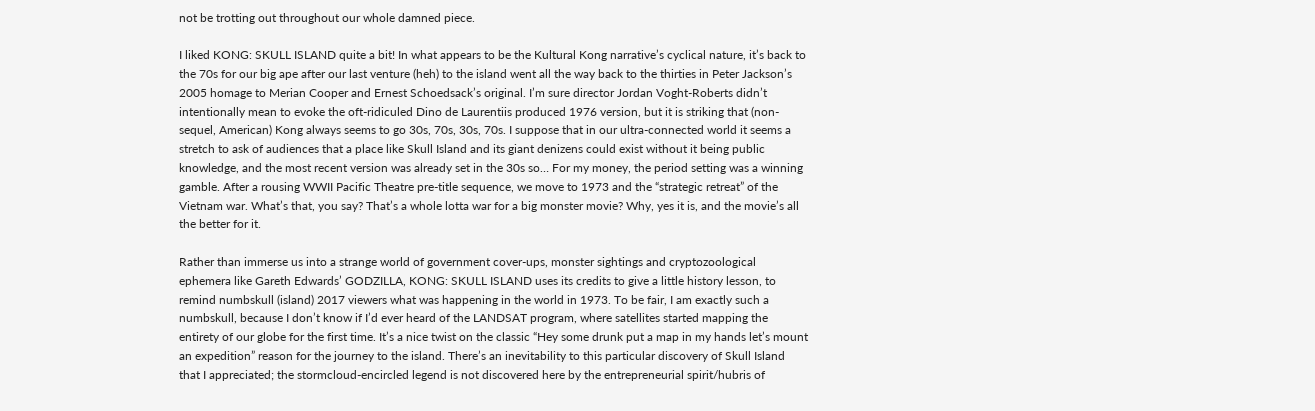not be trotting out throughout our whole damned piece.

I liked KONG: SKULL ISLAND quite a bit! In what appears to be the Kultural Kong narrative’s cyclical nature, it’s back to the 70s for our big ape after our last venture (heh) to the island went all the way back to the thirties in Peter Jackson’s 2005 homage to Merian Cooper and Ernest Schoedsack’s original. I’m sure director Jordan Voght-Roberts didn’t intentionally mean to evoke the oft-ridiculed Dino de Laurentiis produced 1976 version, but it is striking that (non-sequel, American) Kong always seems to go 30s, 70s, 30s, 70s. I suppose that in our ultra-connected world it seems a stretch to ask of audiences that a place like Skull Island and its giant denizens could exist without it being public knowledge, and the most recent version was already set in the 30s so… For my money, the period setting was a winning gamble. After a rousing WWII Pacific Theatre pre-title sequence, we move to 1973 and the “strategic retreat” of the Vietnam war. What’s that, you say? That’s a whole lotta war for a big monster movie? Why, yes it is, and the movie’s all the better for it.

Rather than immerse us into a strange world of government cover-ups, monster sightings and cryptozoological ephemera like Gareth Edwards’ GODZILLA, KONG: SKULL ISLAND uses its credits to give a little history lesson, to remind numbskull (island) 2017 viewers what was happening in the world in 1973. To be fair, I am exactly such a numbskull, because I don’t know if I’d ever heard of the LANDSAT program, where satellites started mapping the entirety of our globe for the first time. It’s a nice twist on the classic “Hey some drunk put a map in my hands let’s mount an expedition” reason for the journey to the island. There’s an inevitability to this particular discovery of Skull Island that I appreciated; the stormcloud-encircled legend is not discovered here by the entrepreneurial spirit/hubris of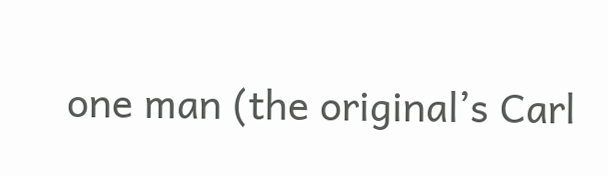one man (the original’s Carl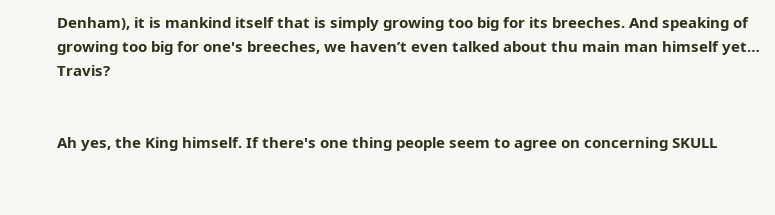Denham), it is mankind itself that is simply growing too big for its breeches. And speaking of growing too big for one's breeches, we haven’t even talked about thu main man himself yet… Travis?


Ah yes, the King himself. If there's one thing people seem to agree on concerning SKULL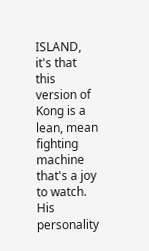ISLAND, it's that this version of Kong is a lean, mean fighting machine that's a joy to watch. His personality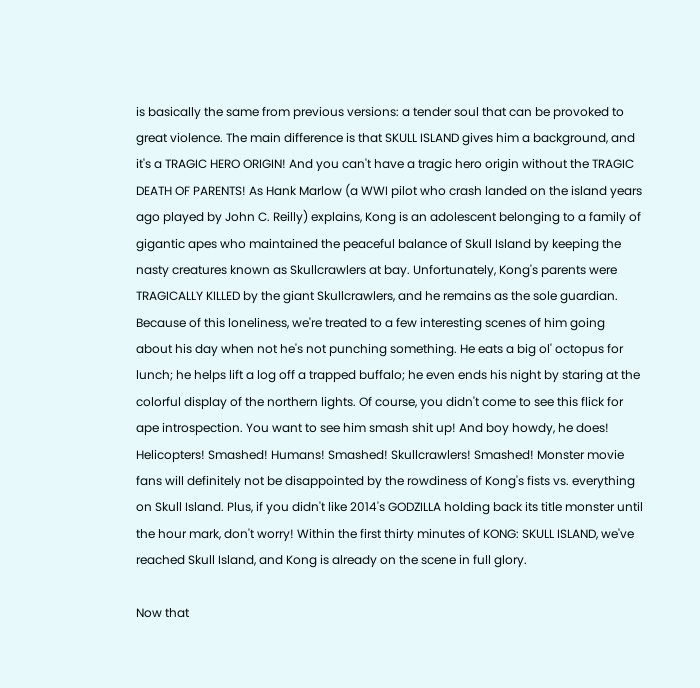is basically the same from previous versions: a tender soul that can be provoked to great violence. The main difference is that SKULL ISLAND gives him a background, and it's a TRAGIC HERO ORIGIN! And you can't have a tragic hero origin without the TRAGIC DEATH OF PARENTS! As Hank Marlow (a WWI pilot who crash landed on the island years ago played by John C. Reilly) explains, Kong is an adolescent belonging to a family of gigantic apes who maintained the peaceful balance of Skull Island by keeping the nasty creatures known as Skullcrawlers at bay. Unfortunately, Kong's parents were TRAGICALLY KILLED by the giant Skullcrawlers, and he remains as the sole guardian. Because of this loneliness, we're treated to a few interesting scenes of him going about his day when not he's not punching something. He eats a big ol' octopus for lunch; he helps lift a log off a trapped buffalo; he even ends his night by staring at the colorful display of the northern lights. Of course, you didn't come to see this flick for ape introspection. You want to see him smash shit up! And boy howdy, he does! Helicopters! Smashed! Humans! Smashed! Skullcrawlers! Smashed! Monster movie fans will definitely not be disappointed by the rowdiness of Kong's fists vs. everything on Skull Island. Plus, if you didn't like 2014's GODZILLA holding back its title monster until the hour mark, don't worry! Within the first thirty minutes of KONG: SKULL ISLAND, we've reached Skull Island, and Kong is already on the scene in full glory.

Now that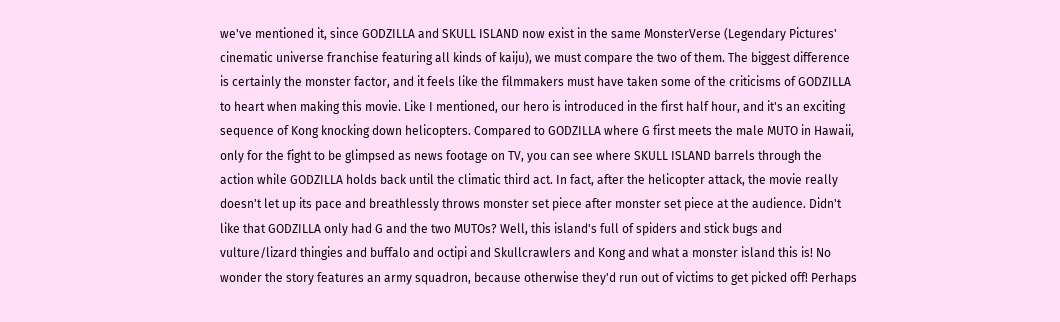we've mentioned it, since GODZILLA and SKULL ISLAND now exist in the same MonsterVerse (Legendary Pictures' cinematic universe franchise featuring all kinds of kaiju), we must compare the two of them. The biggest difference is certainly the monster factor, and it feels like the filmmakers must have taken some of the criticisms of GODZILLA to heart when making this movie. Like I mentioned, our hero is introduced in the first half hour, and it's an exciting sequence of Kong knocking down helicopters. Compared to GODZILLA where G first meets the male MUTO in Hawaii, only for the fight to be glimpsed as news footage on TV, you can see where SKULL ISLAND barrels through the action while GODZILLA holds back until the climatic third act. In fact, after the helicopter attack, the movie really doesn't let up its pace and breathlessly throws monster set piece after monster set piece at the audience. Didn't like that GODZILLA only had G and the two MUTOs? Well, this island's full of spiders and stick bugs and vulture/lizard thingies and buffalo and octipi and Skullcrawlers and Kong and what a monster island this is! No wonder the story features an army squadron, because otherwise they'd run out of victims to get picked off! Perhaps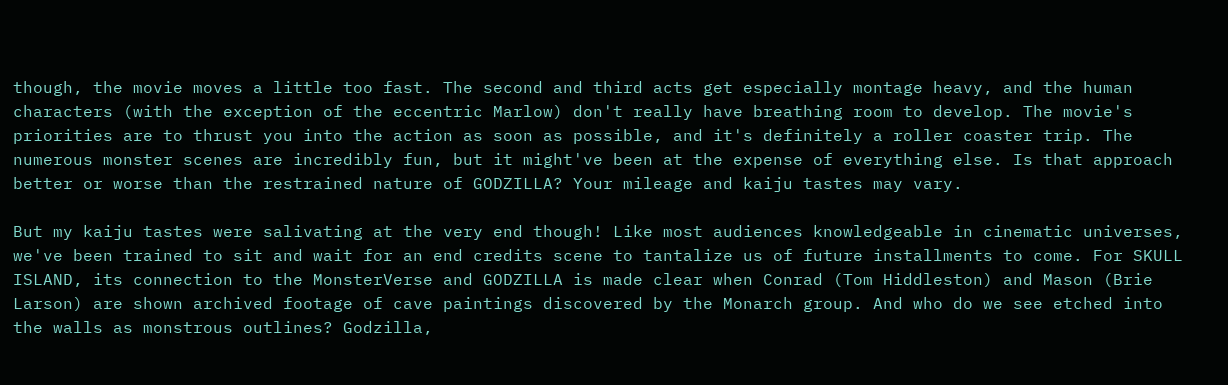though, the movie moves a little too fast. The second and third acts get especially montage heavy, and the human characters (with the exception of the eccentric Marlow) don't really have breathing room to develop. The movie's priorities are to thrust you into the action as soon as possible, and it's definitely a roller coaster trip. The numerous monster scenes are incredibly fun, but it might've been at the expense of everything else. Is that approach better or worse than the restrained nature of GODZILLA? Your mileage and kaiju tastes may vary.

But my kaiju tastes were salivating at the very end though! Like most audiences knowledgeable in cinematic universes, we've been trained to sit and wait for an end credits scene to tantalize us of future installments to come. For SKULL ISLAND, its connection to the MonsterVerse and GODZILLA is made clear when Conrad (Tom Hiddleston) and Mason (Brie Larson) are shown archived footage of cave paintings discovered by the Monarch group. And who do we see etched into the walls as monstrous outlines? Godzilla,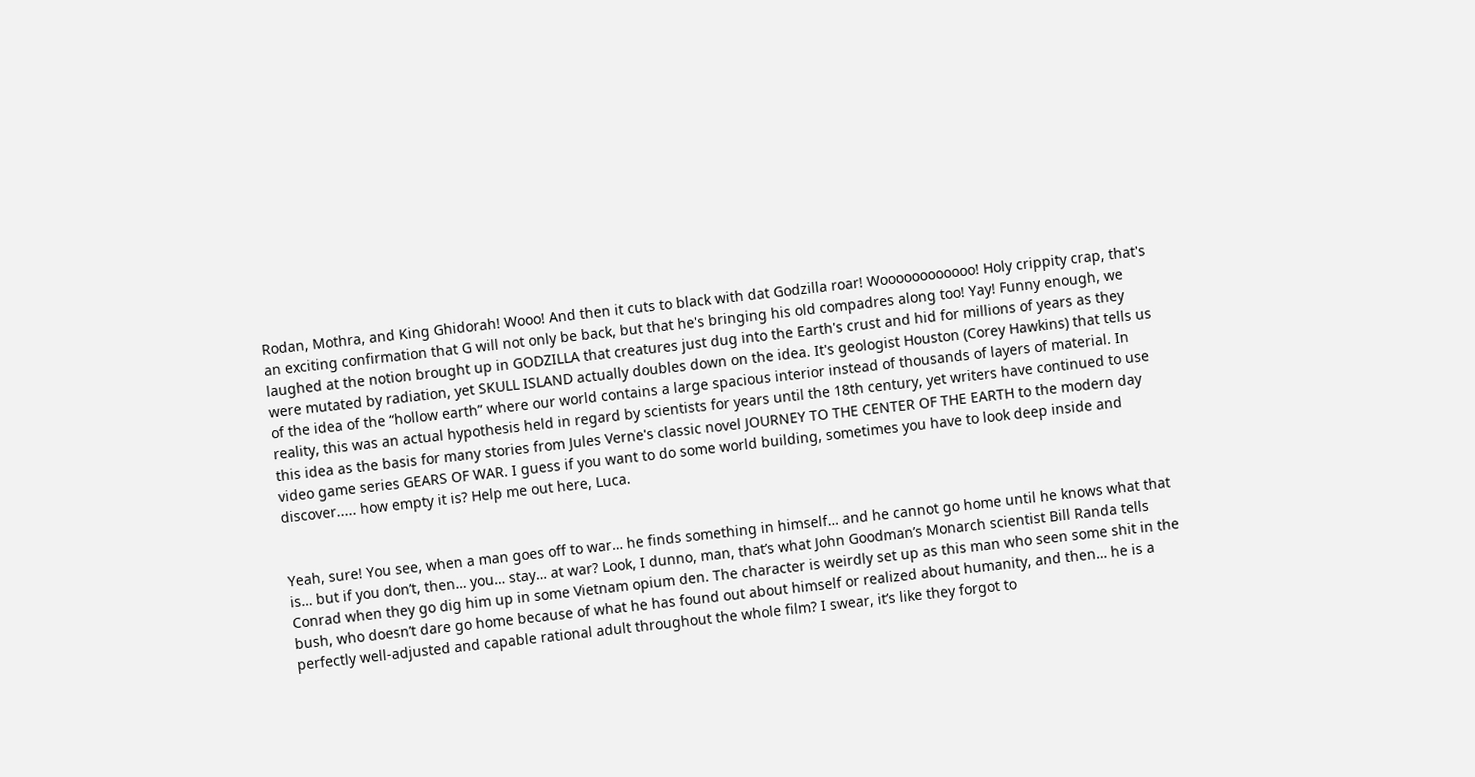Rodan, Mothra, and King Ghidorah! Wooo! And then it cuts to black with dat Godzilla roar! Woooooooooooo! Holy crippity crap, that's an exciting confirmation that G will not only be back, but that he's bringing his old compadres along too! Yay! Funny enough, we laughed at the notion brought up in GODZILLA that creatures just dug into the Earth's crust and hid for millions of years as they were mutated by radiation, yet SKULL ISLAND actually doubles down on the idea. It's geologist Houston (Corey Hawkins) that tells us of the idea of the “hollow earth” where our world contains a large spacious interior instead of thousands of layers of material. In reality, this was an actual hypothesis held in regard by scientists for years until the 18th century, yet writers have continued to use this idea as the basis for many stories from Jules Verne's classic novel JOURNEY TO THE CENTER OF THE EARTH to the modern day video game series GEARS OF WAR. I guess if you want to do some world building, sometimes you have to look deep inside and discover..... how empty it is? Help me out here, Luca.


Yeah, sure! You see, when a man goes off to war… he finds something in himself… and he cannot go home until he knows what that is… but if you don’t, then… you… stay… at war? Look, I dunno, man, that’s what John Goodman’s Monarch scientist Bill Randa tells Conrad when they go dig him up in some Vietnam opium den. The character is weirdly set up as this man who seen some shit in the bush, who doesn’t dare go home because of what he has found out about himself or realized about humanity, and then… he is a perfectly well-adjusted and capable rational adult throughout the whole film? I swear, it’s like they forgot to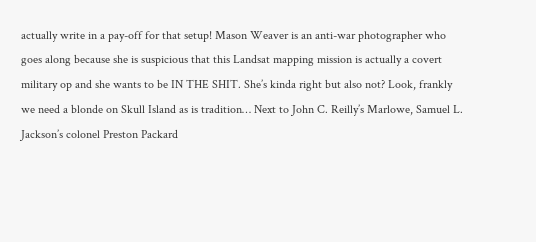actually write in a pay-off for that setup! Mason Weaver is an anti-war photographer who goes along because she is suspicious that this Landsat mapping mission is actually a covert military op and she wants to be IN THE SHIT. She’s kinda right but also not? Look, frankly we need a blonde on Skull Island as is tradition… Next to John C. Reilly’s Marlowe, Samuel L. Jackson’s colonel Preston Packard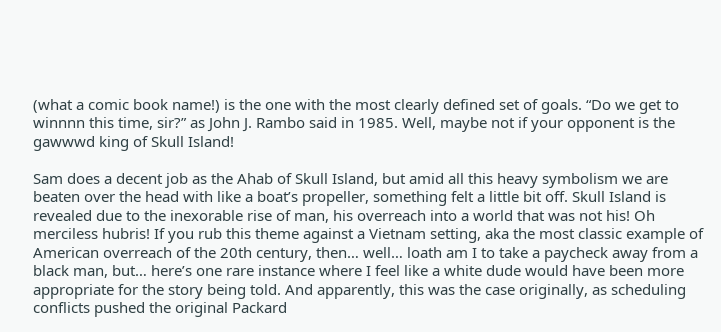(what a comic book name!) is the one with the most clearly defined set of goals. “Do we get to winnnn this time, sir?” as John J. Rambo said in 1985. Well, maybe not if your opponent is the gawwwd king of Skull Island!

Sam does a decent job as the Ahab of Skull Island, but amid all this heavy symbolism we are beaten over the head with like a boat’s propeller, something felt a little bit off. Skull Island is revealed due to the inexorable rise of man, his overreach into a world that was not his! Oh merciless hubris! If you rub this theme against a Vietnam setting, aka the most classic example of American overreach of the 20th century, then… well… loath am I to take a paycheck away from a black man, but… here’s one rare instance where I feel like a white dude would have been more appropriate for the story being told. And apparently, this was the case originally, as scheduling conflicts pushed the original Packard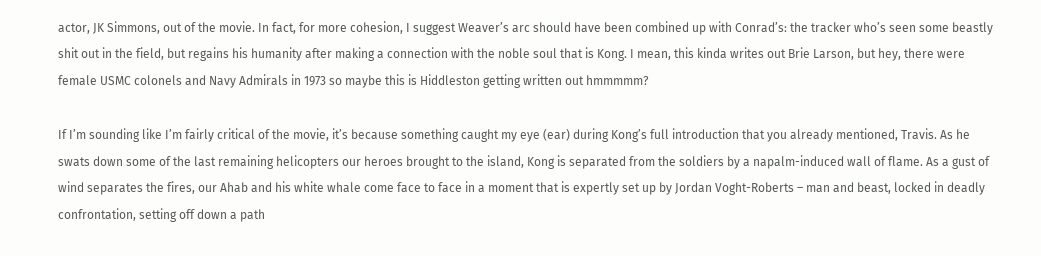actor, JK Simmons, out of the movie. In fact, for more cohesion, I suggest Weaver’s arc should have been combined up with Conrad’s: the tracker who’s seen some beastly shit out in the field, but regains his humanity after making a connection with the noble soul that is Kong. I mean, this kinda writes out Brie Larson, but hey, there were female USMC colonels and Navy Admirals in 1973 so maybe this is Hiddleston getting written out hmmmmm?

If I’m sounding like I’m fairly critical of the movie, it’s because something caught my eye (ear) during Kong’s full introduction that you already mentioned, Travis. As he swats down some of the last remaining helicopters our heroes brought to the island, Kong is separated from the soldiers by a napalm-induced wall of flame. As a gust of wind separates the fires, our Ahab and his white whale come face to face in a moment that is expertly set up by Jordan Voght-Roberts – man and beast, locked in deadly confrontation, setting off down a path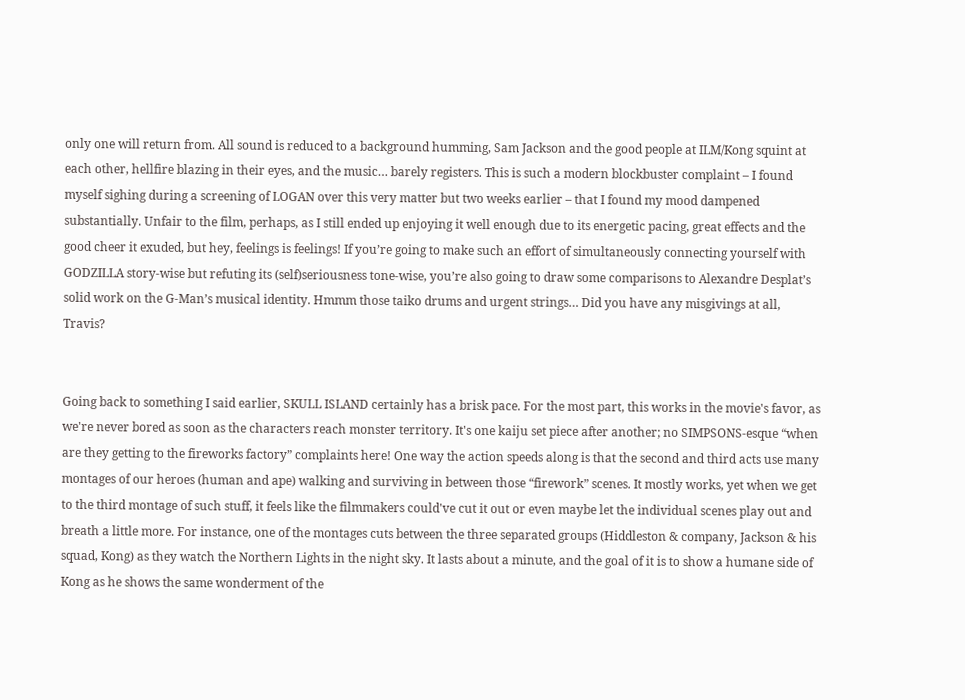only one will return from. All sound is reduced to a background humming, Sam Jackson and the good people at ILM/Kong squint at each other, hellfire blazing in their eyes, and the music… barely registers. This is such a modern blockbuster complaint – I found myself sighing during a screening of LOGAN over this very matter but two weeks earlier – that I found my mood dampened substantially. Unfair to the film, perhaps, as I still ended up enjoying it well enough due to its energetic pacing, great effects and the good cheer it exuded, but hey, feelings is feelings! If you’re going to make such an effort of simultaneously connecting yourself with GODZILLA story-wise but refuting its (self)seriousness tone-wise, you’re also going to draw some comparisons to Alexandre Desplat’s solid work on the G-Man’s musical identity. Hmmm those taiko drums and urgent strings… Did you have any misgivings at all, Travis?


Going back to something I said earlier, SKULL ISLAND certainly has a brisk pace. For the most part, this works in the movie's favor, as we're never bored as soon as the characters reach monster territory. It's one kaiju set piece after another; no SIMPSONS-esque “when are they getting to the fireworks factory” complaints here! One way the action speeds along is that the second and third acts use many montages of our heroes (human and ape) walking and surviving in between those “firework” scenes. It mostly works, yet when we get to the third montage of such stuff, it feels like the filmmakers could've cut it out or even maybe let the individual scenes play out and breath a little more. For instance, one of the montages cuts between the three separated groups (Hiddleston & company, Jackson & his squad, Kong) as they watch the Northern Lights in the night sky. It lasts about a minute, and the goal of it is to show a humane side of Kong as he shows the same wonderment of the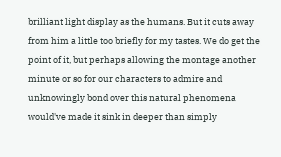brilliant light display as the humans. But it cuts away from him a little too briefly for my tastes. We do get the point of it, but perhaps allowing the montage another minute or so for our characters to admire and unknowingly bond over this natural phenomena would've made it sink in deeper than simply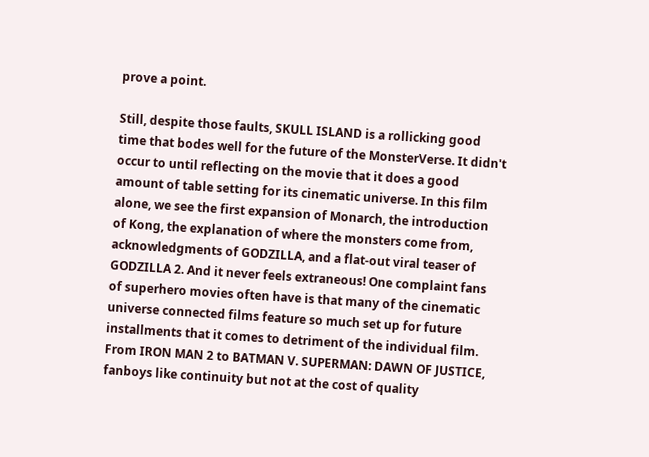prove a point.

Still, despite those faults, SKULL ISLAND is a rollicking good time that bodes well for the future of the MonsterVerse. It didn't occur to until reflecting on the movie that it does a good amount of table setting for its cinematic universe. In this film alone, we see the first expansion of Monarch, the introduction of Kong, the explanation of where the monsters come from, acknowledgments of GODZILLA, and a flat-out viral teaser of GODZILLA 2. And it never feels extraneous! One complaint fans of superhero movies often have is that many of the cinematic universe connected films feature so much set up for future installments that it comes to detriment of the individual film. From IRON MAN 2 to BATMAN V. SUPERMAN: DAWN OF JUSTICE, fanboys like continuity but not at the cost of quality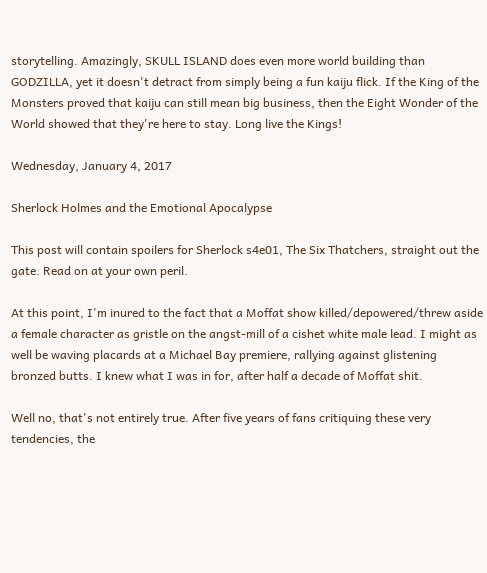storytelling. Amazingly, SKULL ISLAND does even more world building than GODZILLA, yet it doesn't detract from simply being a fun kaiju flick. If the King of the Monsters proved that kaiju can still mean big business, then the Eight Wonder of the World showed that they're here to stay. Long live the Kings!

Wednesday, January 4, 2017

Sherlock Holmes and the Emotional Apocalypse

This post will contain spoilers for Sherlock s4e01, The Six Thatchers, straight out the gate. Read on at your own peril.

At this point, I'm inured to the fact that a Moffat show killed/depowered/threw aside a female character as gristle on the angst-mill of a cishet white male lead. I might as well be waving placards at a Michael Bay premiere, rallying against glistening bronzed butts. I knew what I was in for, after half a decade of Moffat shit.

Well no, that's not entirely true. After five years of fans critiquing these very tendencies, the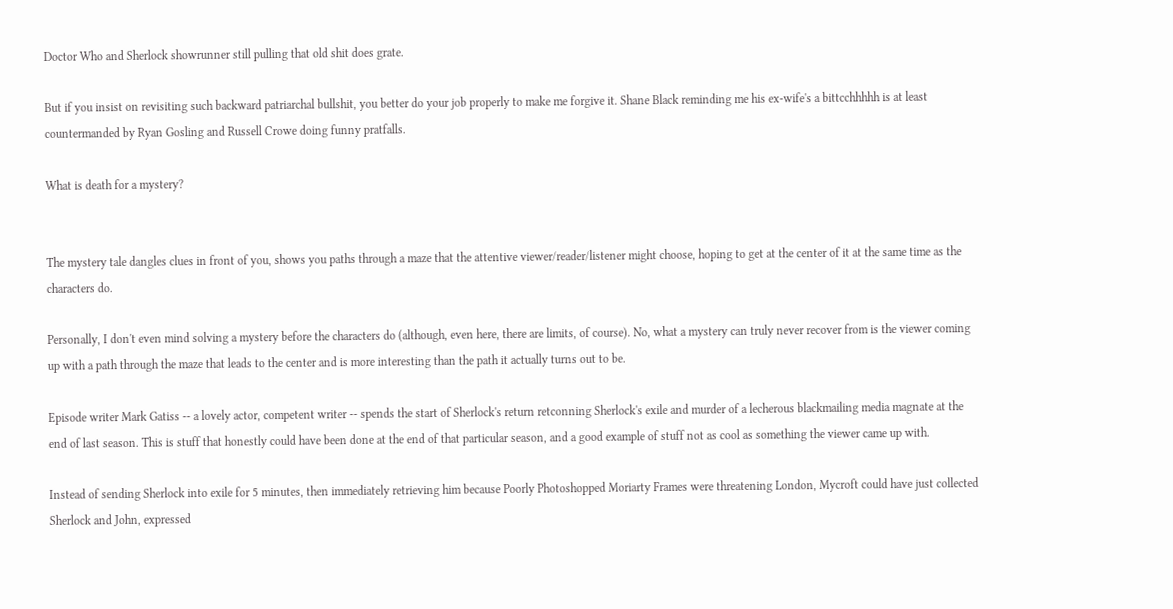Doctor Who and Sherlock showrunner still pulling that old shit does grate.

But if you insist on revisiting such backward patriarchal bullshit, you better do your job properly to make me forgive it. Shane Black reminding me his ex-wife's a bittcchhhhh is at least countermanded by Ryan Gosling and Russell Crowe doing funny pratfalls.

What is death for a mystery?


The mystery tale dangles clues in front of you, shows you paths through a maze that the attentive viewer/reader/listener might choose, hoping to get at the center of it at the same time as the characters do.

Personally, I don't even mind solving a mystery before the characters do (although, even here, there are limits, of course). No, what a mystery can truly never recover from is the viewer coming up with a path through the maze that leads to the center and is more interesting than the path it actually turns out to be.

Episode writer Mark Gatiss -- a lovely actor, competent writer -- spends the start of Sherlock's return retconning Sherlock's exile and murder of a lecherous blackmailing media magnate at the end of last season. This is stuff that honestly could have been done at the end of that particular season, and a good example of stuff not as cool as something the viewer came up with.

Instead of sending Sherlock into exile for 5 minutes, then immediately retrieving him because Poorly Photoshopped Moriarty Frames were threatening London, Mycroft could have just collected Sherlock and John, expressed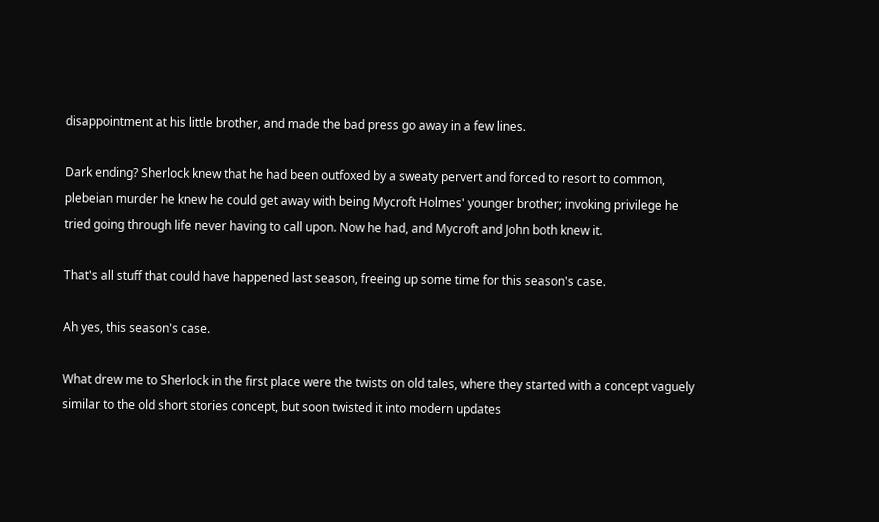disappointment at his little brother, and made the bad press go away in a few lines.

Dark ending? Sherlock knew that he had been outfoxed by a sweaty pervert and forced to resort to common, plebeian murder he knew he could get away with being Mycroft Holmes' younger brother; invoking privilege he tried going through life never having to call upon. Now he had, and Mycroft and John both knew it.

That's all stuff that could have happened last season, freeing up some time for this season's case.

Ah yes, this season's case.

What drew me to Sherlock in the first place were the twists on old tales, where they started with a concept vaguely similar to the old short stories concept, but soon twisted it into modern updates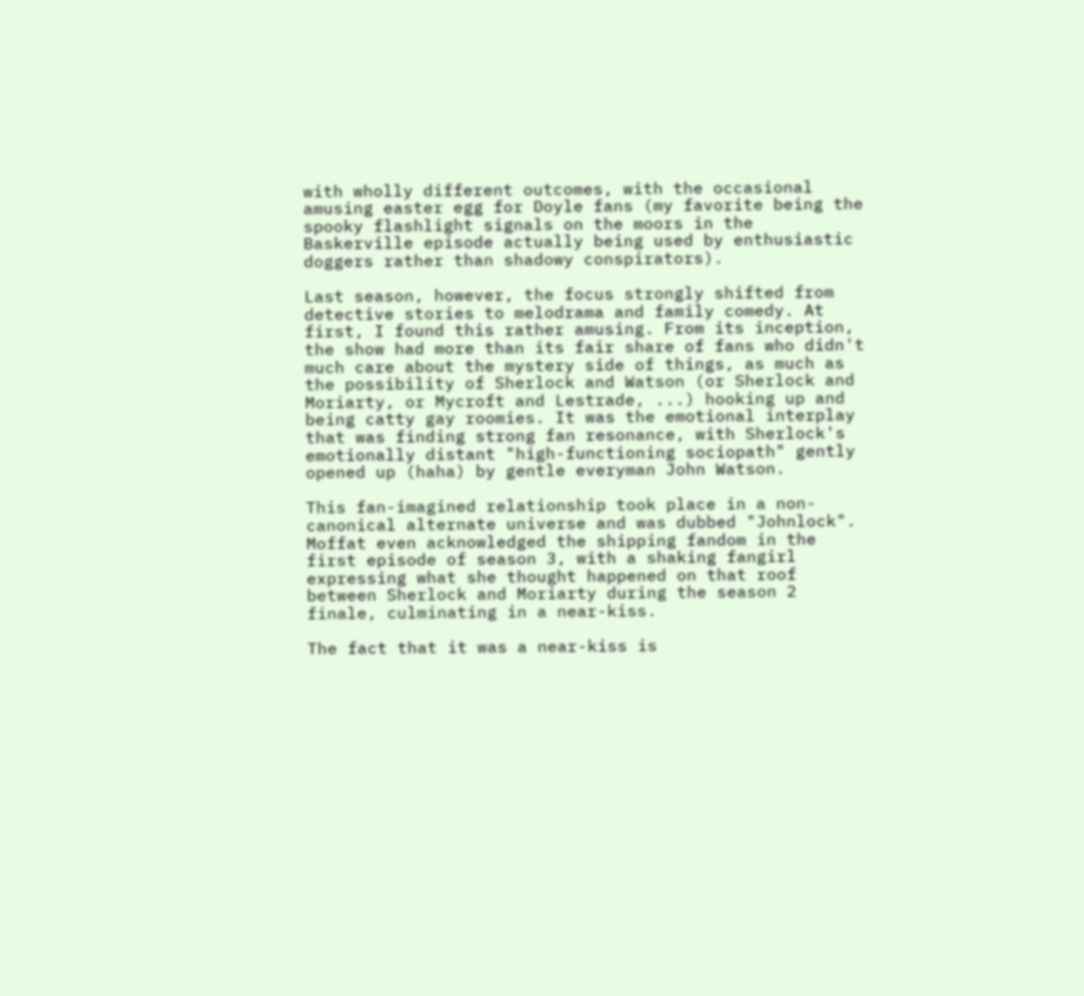with wholly different outcomes, with the occasional amusing easter egg for Doyle fans (my favorite being the spooky flashlight signals on the moors in the Baskerville episode actually being used by enthusiastic doggers rather than shadowy conspirators).

Last season, however, the focus strongly shifted from detective stories to melodrama and family comedy. At first, I found this rather amusing. From its inception, the show had more than its fair share of fans who didn't much care about the mystery side of things, as much as the possibility of Sherlock and Watson (or Sherlock and Moriarty, or Mycroft and Lestrade, ...) hooking up and being catty gay roomies. It was the emotional interplay that was finding strong fan resonance, with Sherlock's emotionally distant "high-functioning sociopath" gently opened up (haha) by gentle everyman John Watson.

This fan-imagined relationship took place in a non-canonical alternate universe and was dubbed "Johnlock". Moffat even acknowledged the shipping fandom in the first episode of season 3, with a shaking fangirl expressing what she thought happened on that roof between Sherlock and Moriarty during the season 2 finale, culminating in a near-kiss.

The fact that it was a near-kiss is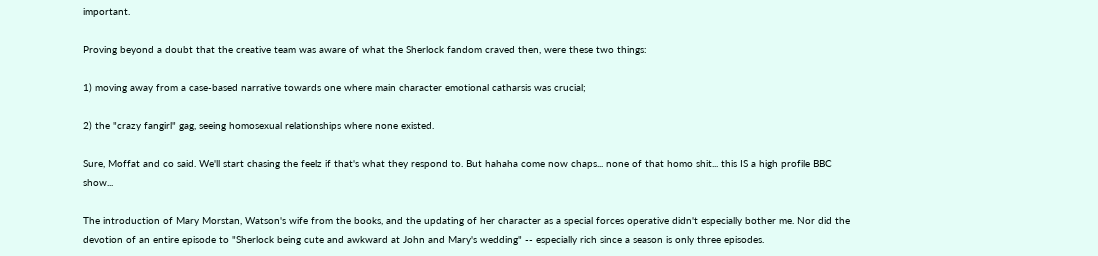important.

Proving beyond a doubt that the creative team was aware of what the Sherlock fandom craved then, were these two things:

1) moving away from a case-based narrative towards one where main character emotional catharsis was crucial;

2) the "crazy fangirl" gag, seeing homosexual relationships where none existed.

Sure, Moffat and co said. We'll start chasing the feelz if that's what they respond to. But hahaha come now chaps... none of that homo shit... this IS a high profile BBC show...

The introduction of Mary Morstan, Watson's wife from the books, and the updating of her character as a special forces operative didn't especially bother me. Nor did the devotion of an entire episode to "Sherlock being cute and awkward at John and Mary's wedding" -- especially rich since a season is only three episodes.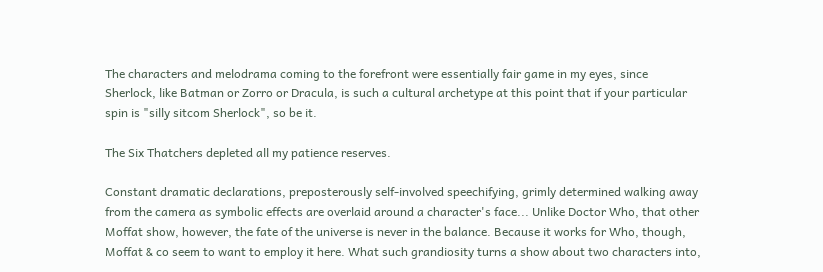The characters and melodrama coming to the forefront were essentially fair game in my eyes, since Sherlock, like Batman or Zorro or Dracula, is such a cultural archetype at this point that if your particular spin is "silly sitcom Sherlock", so be it.

The Six Thatchers depleted all my patience reserves.

Constant dramatic declarations, preposterously self-involved speechifying, grimly determined walking away from the camera as symbolic effects are overlaid around a character's face... Unlike Doctor Who, that other Moffat show, however, the fate of the universe is never in the balance. Because it works for Who, though, Moffat & co seem to want to employ it here. What such grandiosity turns a show about two characters into,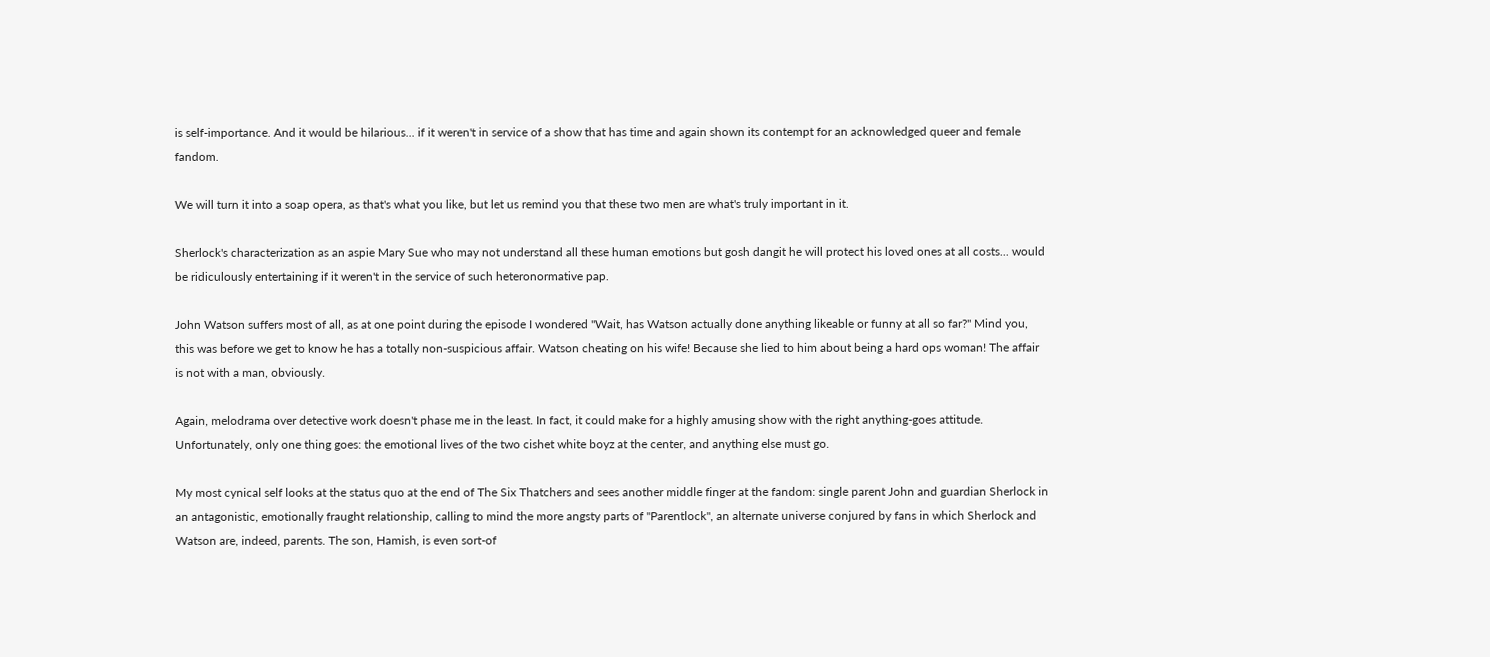is self-importance. And it would be hilarious... if it weren't in service of a show that has time and again shown its contempt for an acknowledged queer and female fandom.

We will turn it into a soap opera, as that's what you like, but let us remind you that these two men are what's truly important in it.

Sherlock's characterization as an aspie Mary Sue who may not understand all these human emotions but gosh dangit he will protect his loved ones at all costs... would be ridiculously entertaining if it weren't in the service of such heteronormative pap.

John Watson suffers most of all, as at one point during the episode I wondered "Wait, has Watson actually done anything likeable or funny at all so far?" Mind you, this was before we get to know he has a totally non-suspicious affair. Watson cheating on his wife! Because she lied to him about being a hard ops woman! The affair is not with a man, obviously.

Again, melodrama over detective work doesn't phase me in the least. In fact, it could make for a highly amusing show with the right anything-goes attitude. Unfortunately, only one thing goes: the emotional lives of the two cishet white boyz at the center, and anything else must go.

My most cynical self looks at the status quo at the end of The Six Thatchers and sees another middle finger at the fandom: single parent John and guardian Sherlock in an antagonistic, emotionally fraught relationship, calling to mind the more angsty parts of "Parentlock", an alternate universe conjured by fans in which Sherlock and Watson are, indeed, parents. The son, Hamish, is even sort-of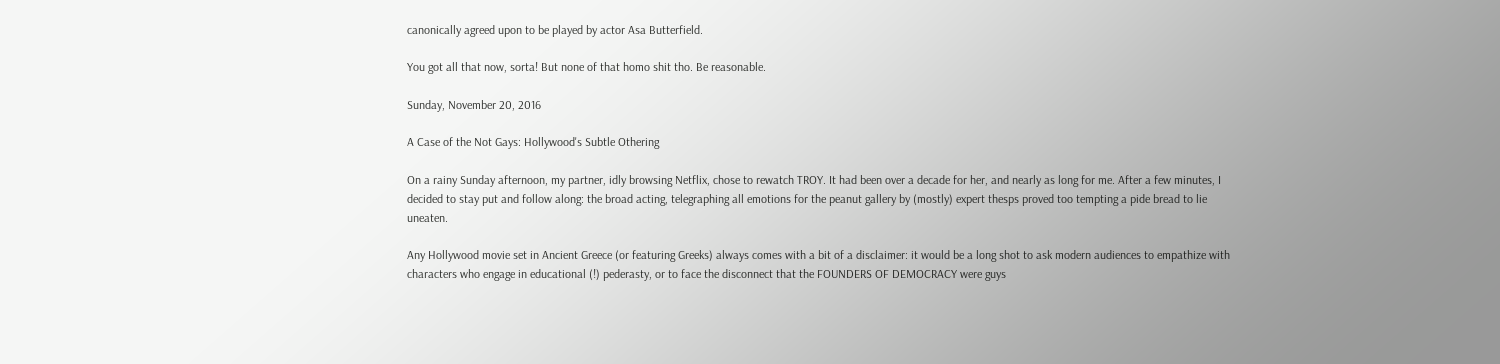canonically agreed upon to be played by actor Asa Butterfield.

You got all that now, sorta! But none of that homo shit tho. Be reasonable.

Sunday, November 20, 2016

A Case of the Not Gays: Hollywood's Subtle Othering

On a rainy Sunday afternoon, my partner, idly browsing Netflix, chose to rewatch TROY. It had been over a decade for her, and nearly as long for me. After a few minutes, I decided to stay put and follow along: the broad acting, telegraphing all emotions for the peanut gallery by (mostly) expert thesps proved too tempting a pide bread to lie uneaten.

Any Hollywood movie set in Ancient Greece (or featuring Greeks) always comes with a bit of a disclaimer: it would be a long shot to ask modern audiences to empathize with characters who engage in educational (!) pederasty, or to face the disconnect that the FOUNDERS OF DEMOCRACY were guys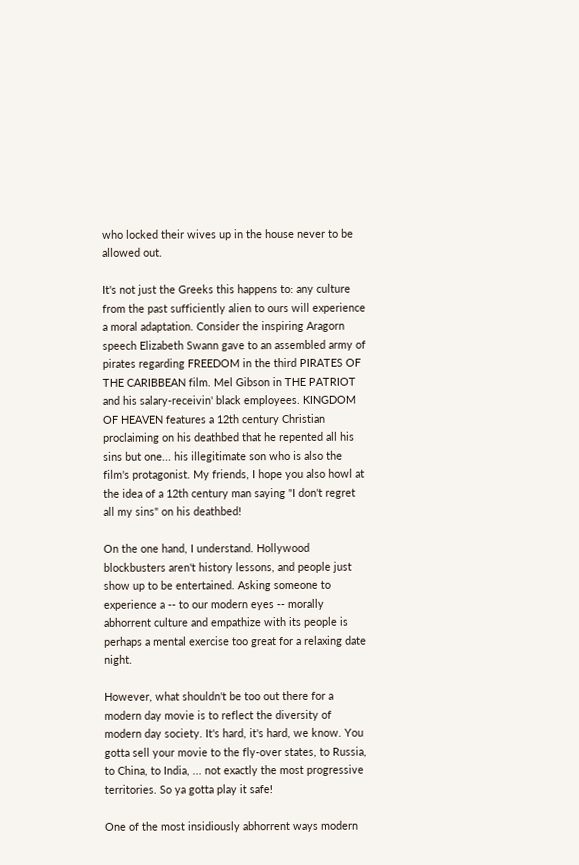who locked their wives up in the house never to be allowed out.

It's not just the Greeks this happens to: any culture from the past sufficiently alien to ours will experience a moral adaptation. Consider the inspiring Aragorn speech Elizabeth Swann gave to an assembled army of pirates regarding FREEDOM in the third PIRATES OF THE CARIBBEAN film. Mel Gibson in THE PATRIOT and his salary-receivin' black employees. KINGDOM OF HEAVEN features a 12th century Christian proclaiming on his deathbed that he repented all his sins but one... his illegitimate son who is also the film's protagonist. My friends, I hope you also howl at the idea of a 12th century man saying "I don't regret all my sins" on his deathbed!

On the one hand, I understand. Hollywood blockbusters aren't history lessons, and people just show up to be entertained. Asking someone to experience a -- to our modern eyes -- morally abhorrent culture and empathize with its people is perhaps a mental exercise too great for a relaxing date night.

However, what shouldn't be too out there for a modern day movie is to reflect the diversity of modern day society. It's hard, it's hard, we know. You gotta sell your movie to the fly-over states, to Russia, to China, to India, ... not exactly the most progressive territories. So ya gotta play it safe!

One of the most insidiously abhorrent ways modern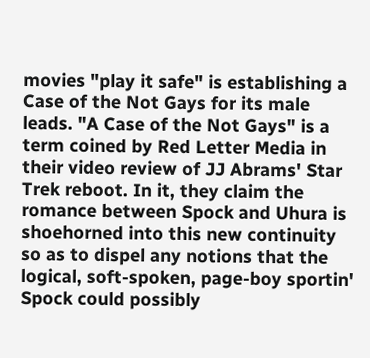movies "play it safe" is establishing a Case of the Not Gays for its male leads. "A Case of the Not Gays" is a term coined by Red Letter Media in their video review of JJ Abrams' Star Trek reboot. In it, they claim the romance between Spock and Uhura is shoehorned into this new continuity so as to dispel any notions that the logical, soft-spoken, page-boy sportin' Spock could possibly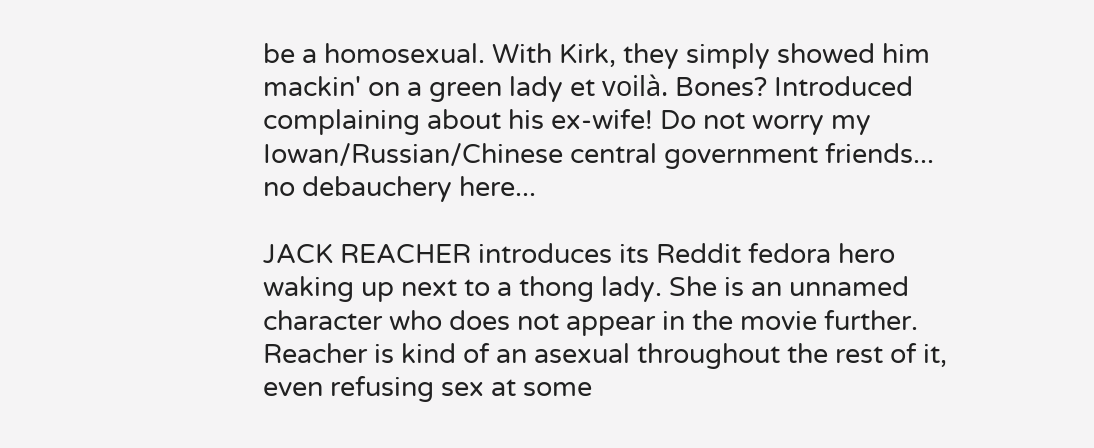be a homosexual. With Kirk, they simply showed him mackin' on a green lady et voilà. Bones? Introduced complaining about his ex-wife! Do not worry my Iowan/Russian/Chinese central government friends... no debauchery here...

JACK REACHER introduces its Reddit fedora hero waking up next to a thong lady. She is an unnamed character who does not appear in the movie further. Reacher is kind of an asexual throughout the rest of it, even refusing sex at some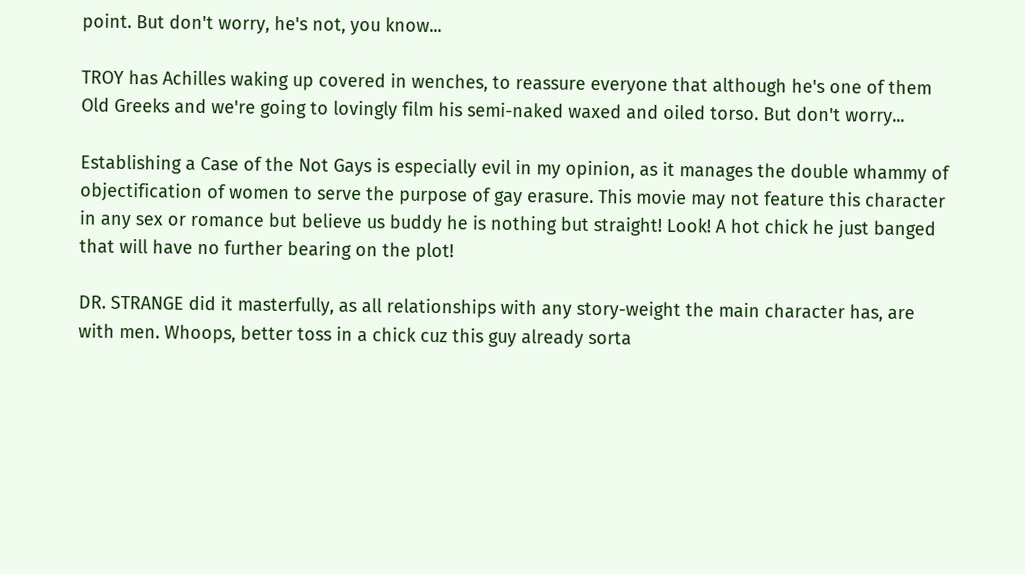point. But don't worry, he's not, you know...

TROY has Achilles waking up covered in wenches, to reassure everyone that although he's one of them Old Greeks and we're going to lovingly film his semi-naked waxed and oiled torso. But don't worry...

Establishing a Case of the Not Gays is especially evil in my opinion, as it manages the double whammy of objectification of women to serve the purpose of gay erasure. This movie may not feature this character in any sex or romance but believe us buddy he is nothing but straight! Look! A hot chick he just banged that will have no further bearing on the plot!

DR. STRANGE did it masterfully, as all relationships with any story-weight the main character has, are with men. Whoops, better toss in a chick cuz this guy already sorta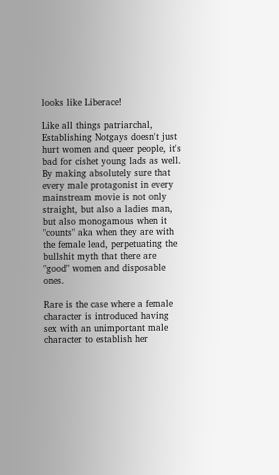looks like Liberace!

Like all things patriarchal, Establishing Notgays doesn't just hurt women and queer people, it's bad for cishet young lads as well. By making absolutely sure that every male protagonist in every mainstream movie is not only straight, but also a ladies man, but also monogamous when it "counts" aka when they are with the female lead, perpetuating the bullshit myth that there are "good" women and disposable ones.

Rare is the case where a female character is introduced having sex with an unimportant male character to establish her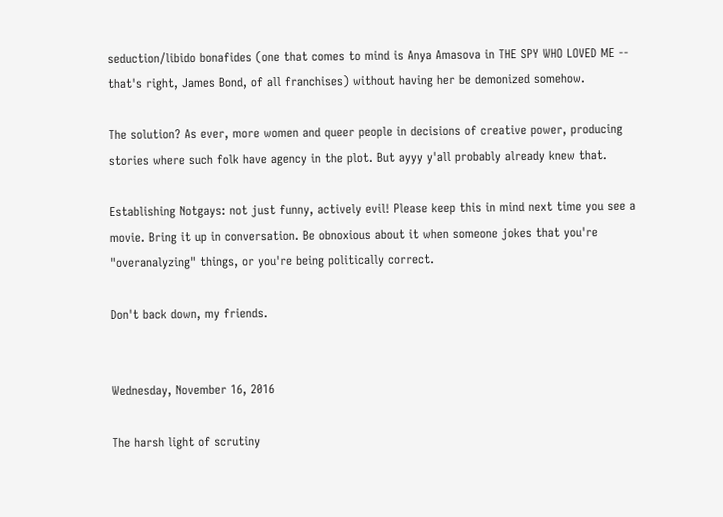seduction/libido bonafides (one that comes to mind is Anya Amasova in THE SPY WHO LOVED ME -- that's right, James Bond, of all franchises) without having her be demonized somehow.

The solution? As ever, more women and queer people in decisions of creative power, producing stories where such folk have agency in the plot. But ayyy y'all probably already knew that.

Establishing Notgays: not just funny, actively evil! Please keep this in mind next time you see a movie. Bring it up in conversation. Be obnoxious about it when someone jokes that you're "overanalyzing" things, or you're being politically correct.

Don't back down, my friends.


Wednesday, November 16, 2016

The harsh light of scrutiny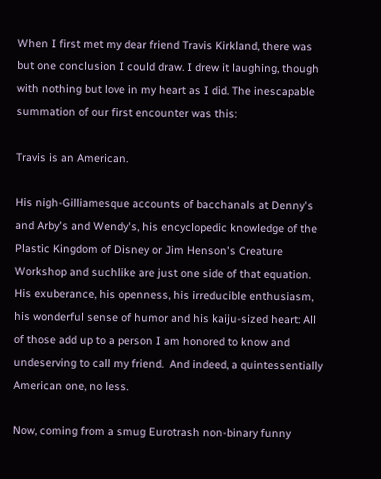When I first met my dear friend Travis Kirkland, there was but one conclusion I could draw. I drew it laughing, though with nothing but love in my heart as I did. The inescapable summation of our first encounter was this:

Travis is an American.

His nigh-Gilliamesque accounts of bacchanals at Denny's and Arby's and Wendy's, his encyclopedic knowledge of the Plastic Kingdom of Disney or Jim Henson's Creature Workshop and suchlike are just one side of that equation. His exuberance, his openness, his irreducible enthusiasm, his wonderful sense of humor and his kaiju-sized heart: All of those add up to a person I am honored to know and undeserving to call my friend.  And indeed, a quintessentially American one, no less.

Now, coming from a smug Eurotrash non-binary funny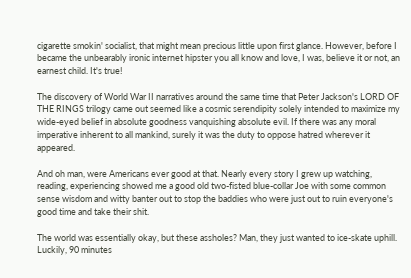cigarette smokin' socialist, that might mean precious little upon first glance. However, before I became the unbearably ironic internet hipster you all know and love, I was, believe it or not, an earnest child. It's true!

The discovery of World War II narratives around the same time that Peter Jackson's LORD OF THE RINGS trilogy came out seemed like a cosmic serendipity solely intended to maximize my wide-eyed belief in absolute goodness vanquishing absolute evil. If there was any moral imperative inherent to all mankind, surely it was the duty to oppose hatred wherever it appeared.

And oh man, were Americans ever good at that. Nearly every story I grew up watching, reading, experiencing showed me a good old two-fisted blue-collar Joe with some common sense wisdom and witty banter out to stop the baddies who were just out to ruin everyone's good time and take their shit.

The world was essentially okay, but these assholes? Man, they just wanted to ice-skate uphill. Luckily, 90 minutes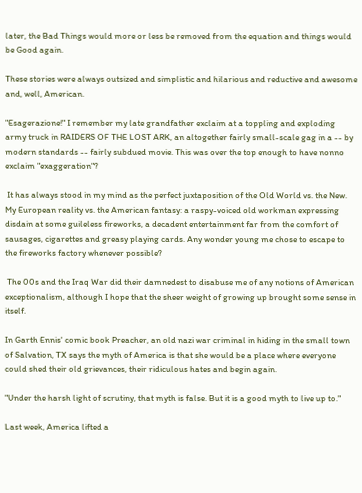later, the Bad Things would more or less be removed from the equation and things would be Good again.

These stories were always outsized and simplistic and hilarious and reductive and awesome and, well, American.

"Esagerazione!" I remember my late grandfather exclaim at a toppling and exploding army truck in RAIDERS OF THE LOST ARK, an altogether fairly small-scale gag in a -- by modern standards -- fairly subdued movie. This was over the top enough to have nonno exclaim "exaggeration"?

 It has always stood in my mind as the perfect juxtaposition of the Old World vs. the New. My European reality vs. the American fantasy: a raspy-voiced old workman expressing disdain at some guileless fireworks, a decadent entertainment far from the comfort of sausages, cigarettes and greasy playing cards. Any wonder young me chose to escape to the fireworks factory whenever possible?

 The 00s and the Iraq War did their damnedest to disabuse me of any notions of American exceptionalism, although I hope that the sheer weight of growing up brought some sense in itself.

In Garth Ennis' comic book Preacher, an old nazi war criminal in hiding in the small town of Salvation, TX says the myth of America is that she would be a place where everyone could shed their old grievances, their ridiculous hates and begin again.

"Under the harsh light of scrutiny, that myth is false. But it is a good myth to live up to."

Last week, America lifted a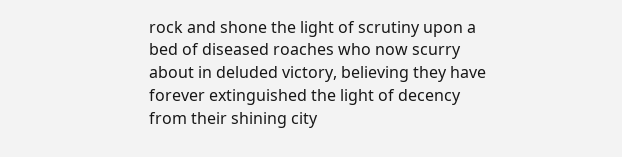rock and shone the light of scrutiny upon a bed of diseased roaches who now scurry about in deluded victory, believing they have forever extinguished the light of decency from their shining city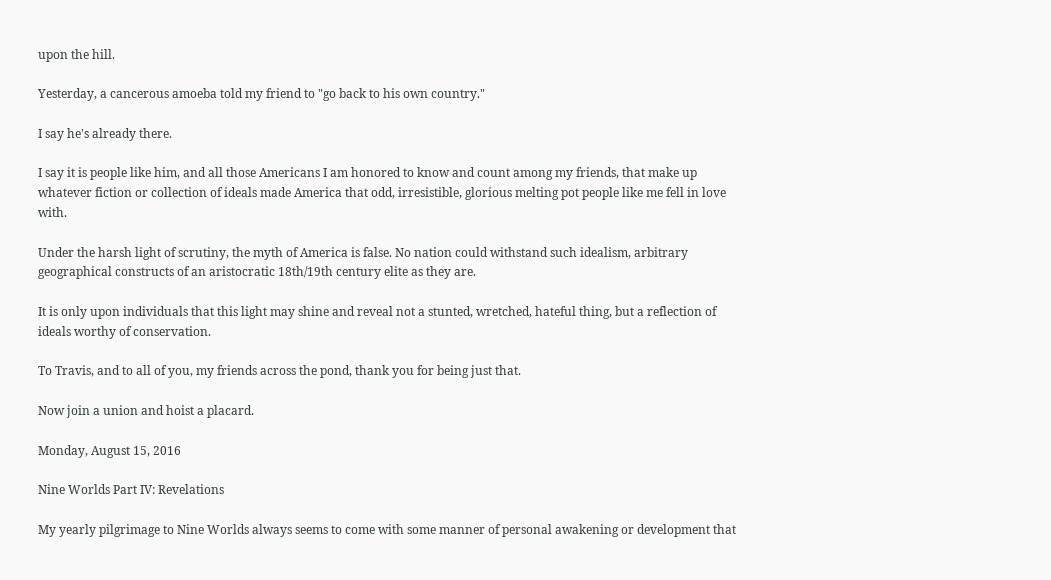upon the hill.

Yesterday, a cancerous amoeba told my friend to "go back to his own country."

I say he's already there.

I say it is people like him, and all those Americans I am honored to know and count among my friends, that make up whatever fiction or collection of ideals made America that odd, irresistible, glorious melting pot people like me fell in love with.

Under the harsh light of scrutiny, the myth of America is false. No nation could withstand such idealism, arbitrary geographical constructs of an aristocratic 18th/19th century elite as they are.

It is only upon individuals that this light may shine and reveal not a stunted, wretched, hateful thing, but a reflection of ideals worthy of conservation.

To Travis, and to all of you, my friends across the pond, thank you for being just that.

Now join a union and hoist a placard.

Monday, August 15, 2016

Nine Worlds Part IV: Revelations

My yearly pilgrimage to Nine Worlds always seems to come with some manner of personal awakening or development that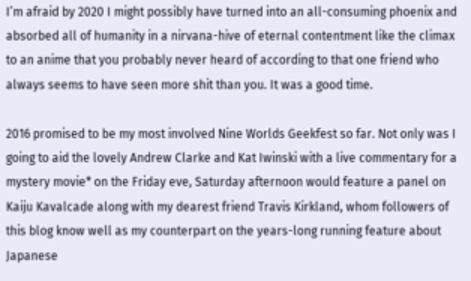I’m afraid by 2020 I might possibly have turned into an all-consuming phoenix and absorbed all of humanity in a nirvana-hive of eternal contentment like the climax to an anime that you probably never heard of according to that one friend who always seems to have seen more shit than you. It was a good time.

2016 promised to be my most involved Nine Worlds Geekfest so far. Not only was I going to aid the lovely Andrew Clarke and Kat Iwinski with a live commentary for a mystery movie* on the Friday eve, Saturday afternoon would feature a panel on Kaiju Kavalcade along with my dearest friend Travis Kirkland, whom followers of this blog know well as my counterpart on the years-long running feature about Japanese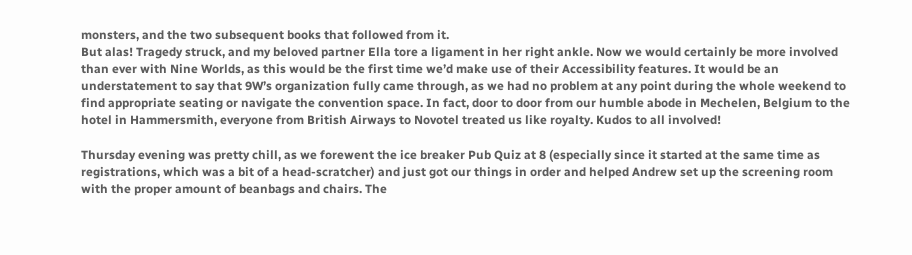monsters, and the two subsequent books that followed from it.
But alas! Tragedy struck, and my beloved partner Ella tore a ligament in her right ankle. Now we would certainly be more involved than ever with Nine Worlds, as this would be the first time we’d make use of their Accessibility features. It would be an understatement to say that 9W’s organization fully came through, as we had no problem at any point during the whole weekend to find appropriate seating or navigate the convention space. In fact, door to door from our humble abode in Mechelen, Belgium to the hotel in Hammersmith, everyone from British Airways to Novotel treated us like royalty. Kudos to all involved!

Thursday evening was pretty chill, as we forewent the ice breaker Pub Quiz at 8 (especially since it started at the same time as registrations, which was a bit of a head-scratcher) and just got our things in order and helped Andrew set up the screening room with the proper amount of beanbags and chairs. The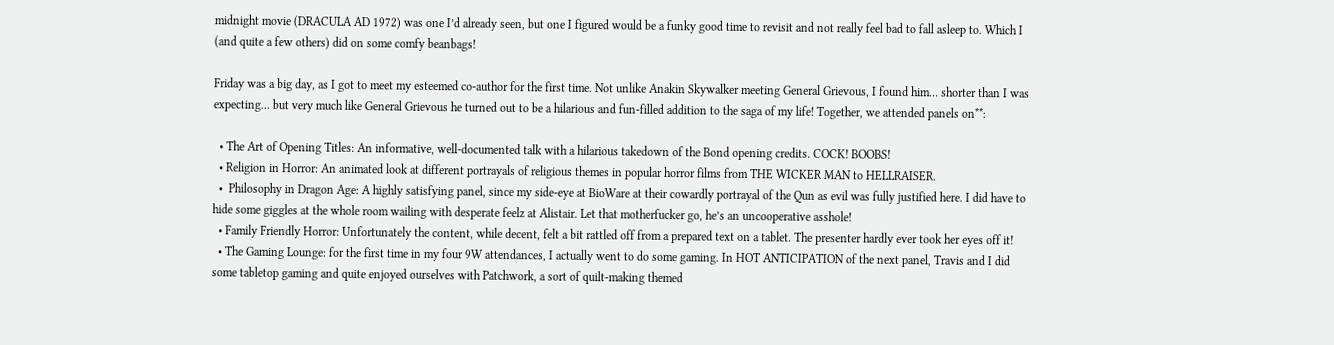midnight movie (DRACULA AD 1972) was one I’d already seen, but one I figured would be a funky good time to revisit and not really feel bad to fall asleep to. Which I (and quite a few others) did on some comfy beanbags!

Friday was a big day, as I got to meet my esteemed co-author for the first time. Not unlike Anakin Skywalker meeting General Grievous, I found him… shorter than I was expecting… but very much like General Grievous he turned out to be a hilarious and fun-filled addition to the saga of my life! Together, we attended panels on**:

  • The Art of Opening Titles: An informative, well-documented talk with a hilarious takedown of the Bond opening credits. COCK! BOOBS!
  • Religion in Horror: An animated look at different portrayals of religious themes in popular horror films from THE WICKER MAN to HELLRAISER.
  •  Philosophy in Dragon Age: A highly satisfying panel, since my side-eye at BioWare at their cowardly portrayal of the Qun as evil was fully justified here. I did have to hide some giggles at the whole room wailing with desperate feelz at Alistair. Let that motherfucker go, he’s an uncooperative asshole!
  • Family Friendly Horror: Unfortunately the content, while decent, felt a bit rattled off from a prepared text on a tablet. The presenter hardly ever took her eyes off it!
  • The Gaming Lounge: for the first time in my four 9W attendances, I actually went to do some gaming. In HOT ANTICIPATION of the next panel, Travis and I did some tabletop gaming and quite enjoyed ourselves with Patchwork, a sort of quilt-making themed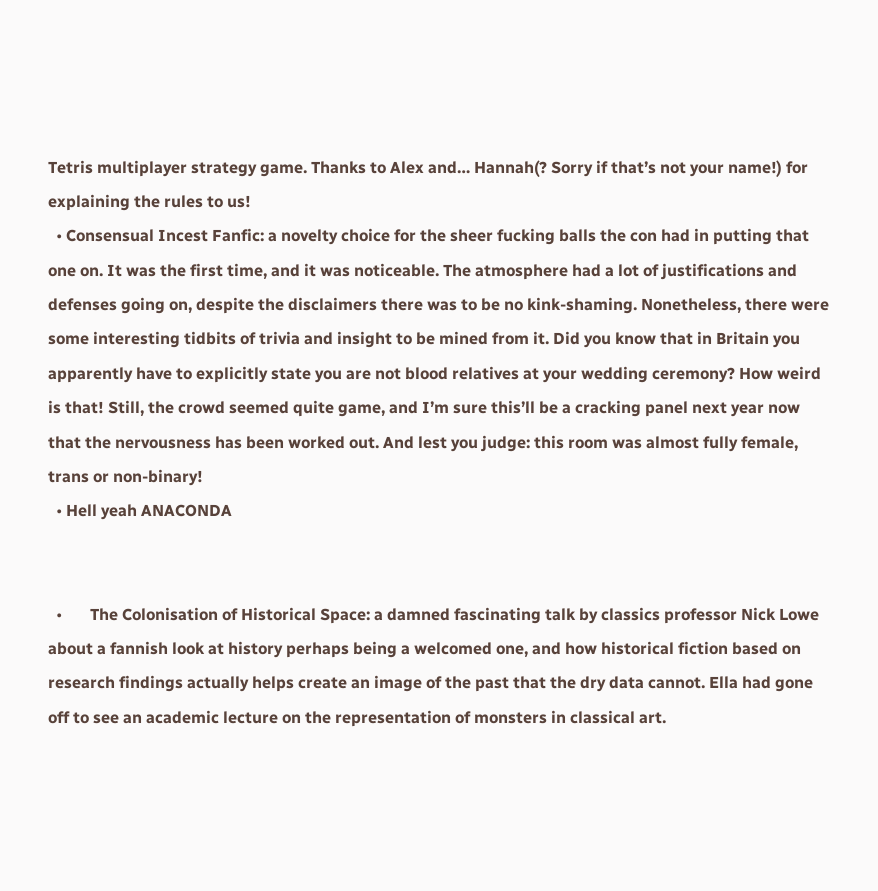Tetris multiplayer strategy game. Thanks to Alex and… Hannah(? Sorry if that’s not your name!) for explaining the rules to us!
  • Consensual Incest Fanfic: a novelty choice for the sheer fucking balls the con had in putting that one on. It was the first time, and it was noticeable. The atmosphere had a lot of justifications and defenses going on, despite the disclaimers there was to be no kink-shaming. Nonetheless, there were some interesting tidbits of trivia and insight to be mined from it. Did you know that in Britain you apparently have to explicitly state you are not blood relatives at your wedding ceremony? How weird is that! Still, the crowd seemed quite game, and I’m sure this’ll be a cracking panel next year now that the nervousness has been worked out. And lest you judge: this room was almost fully female, trans or non-binary!
  • Hell yeah ANACONDA


  •       The Colonisation of Historical Space: a damned fascinating talk by classics professor Nick Lowe about a fannish look at history perhaps being a welcomed one, and how historical fiction based on research findings actually helps create an image of the past that the dry data cannot. Ella had gone off to see an academic lecture on the representation of monsters in classical art.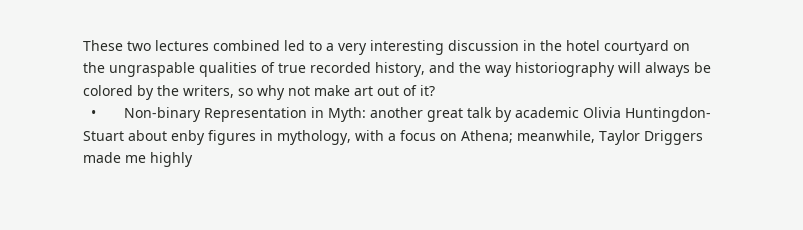These two lectures combined led to a very interesting discussion in the hotel courtyard on the ungraspable qualities of true recorded history, and the way historiography will always be colored by the writers, so why not make art out of it?
  •       Non-binary Representation in Myth: another great talk by academic Olivia Huntingdon-Stuart about enby figures in mythology, with a focus on Athena; meanwhile, Taylor Driggers made me highly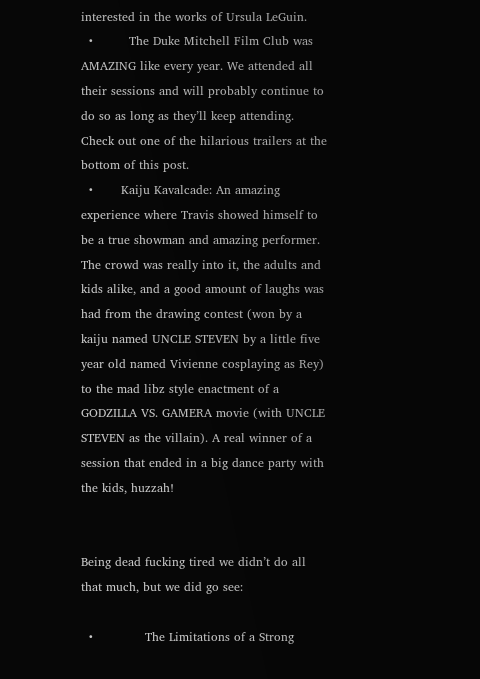interested in the works of Ursula LeGuin.
  •         The Duke Mitchell Film Club was AMAZING like every year. We attended all their sessions and will probably continue to do so as long as they’ll keep attending. Check out one of the hilarious trailers at the bottom of this post.
  •       Kaiju Kavalcade: An amazing experience where Travis showed himself to be a true showman and amazing performer. The crowd was really into it, the adults and kids alike, and a good amount of laughs was had from the drawing contest (won by a kaiju named UNCLE STEVEN by a little five year old named Vivienne cosplaying as Rey) to the mad libz style enactment of a GODZILLA VS. GAMERA movie (with UNCLE STEVEN as the villain). A real winner of a session that ended in a big dance party with the kids, huzzah!


Being dead fucking tired we didn’t do all that much, but we did go see:

  •             The Limitations of a Strong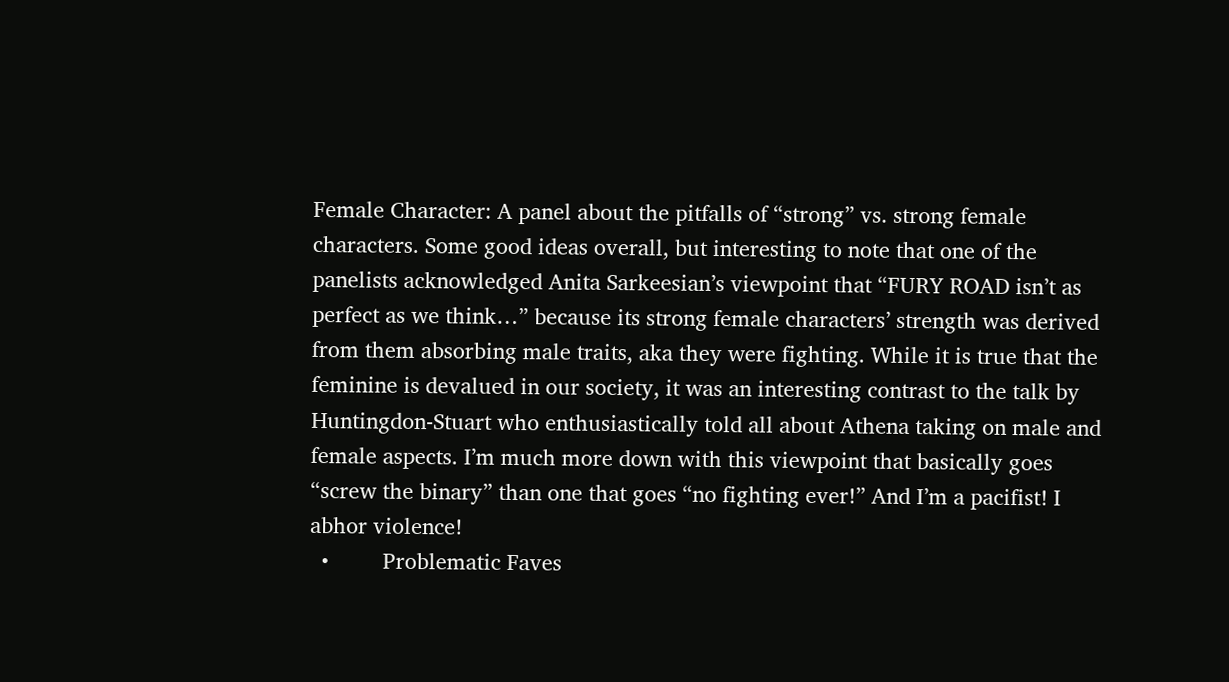Female Character: A panel about the pitfalls of “strong” vs. strong female characters. Some good ideas overall, but interesting to note that one of the panelists acknowledged Anita Sarkeesian’s viewpoint that “FURY ROAD isn’t as perfect as we think…” because its strong female characters’ strength was derived from them absorbing male traits, aka they were fighting. While it is true that the feminine is devalued in our society, it was an interesting contrast to the talk by Huntingdon-Stuart who enthusiastically told all about Athena taking on male and female aspects. I’m much more down with this viewpoint that basically goes “screw the binary” than one that goes “no fighting ever!” And I’m a pacifist! I abhor violence!
  •         Problematic Faves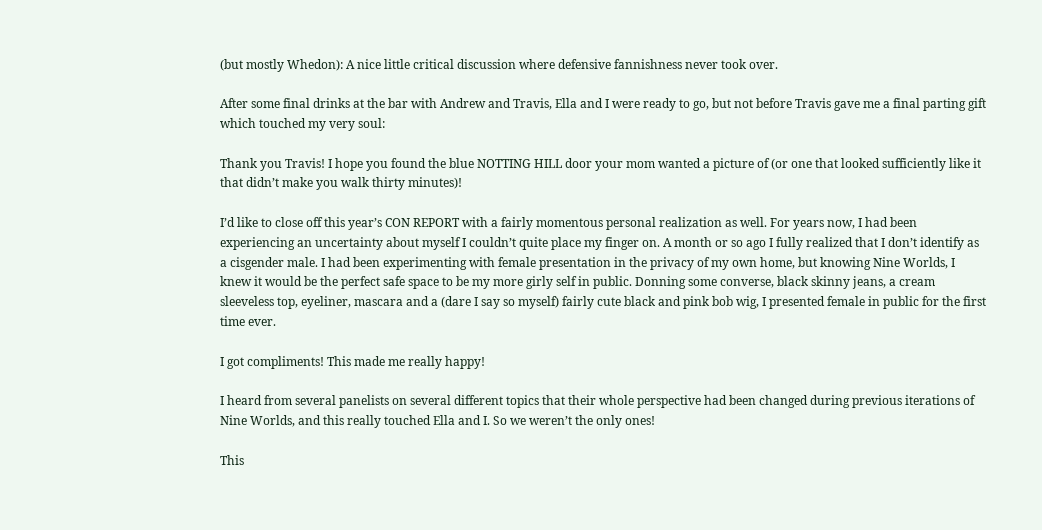(but mostly Whedon): A nice little critical discussion where defensive fannishness never took over.

After some final drinks at the bar with Andrew and Travis, Ella and I were ready to go, but not before Travis gave me a final parting gift which touched my very soul:

Thank you Travis! I hope you found the blue NOTTING HILL door your mom wanted a picture of (or one that looked sufficiently like it that didn’t make you walk thirty minutes)!

I’d like to close off this year’s CON REPORT with a fairly momentous personal realization as well. For years now, I had been experiencing an uncertainty about myself I couldn’t quite place my finger on. A month or so ago I fully realized that I don’t identify as a cisgender male. I had been experimenting with female presentation in the privacy of my own home, but knowing Nine Worlds, I knew it would be the perfect safe space to be my more girly self in public. Donning some converse, black skinny jeans, a cream sleeveless top, eyeliner, mascara and a (dare I say so myself) fairly cute black and pink bob wig, I presented female in public for the first time ever.

I got compliments! This made me really happy!

I heard from several panelists on several different topics that their whole perspective had been changed during previous iterations of Nine Worlds, and this really touched Ella and I. So we weren’t the only ones!

This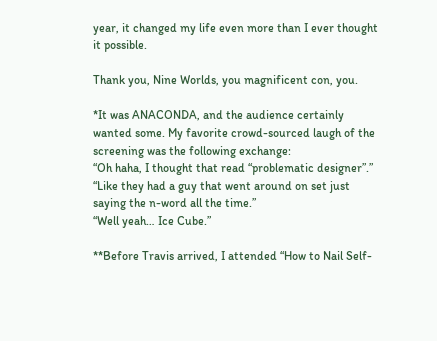year, it changed my life even more than I ever thought it possible.

Thank you, Nine Worlds, you magnificent con, you.

*It was ANACONDA, and the audience certainly wanted some. My favorite crowd-sourced laugh of the screening was the following exchange:
“Oh haha, I thought that read “problematic designer”.”
“Like they had a guy that went around on set just saying the n-word all the time.”
“Well yeah… Ice Cube.”

**Before Travis arrived, I attended “How to Nail Self-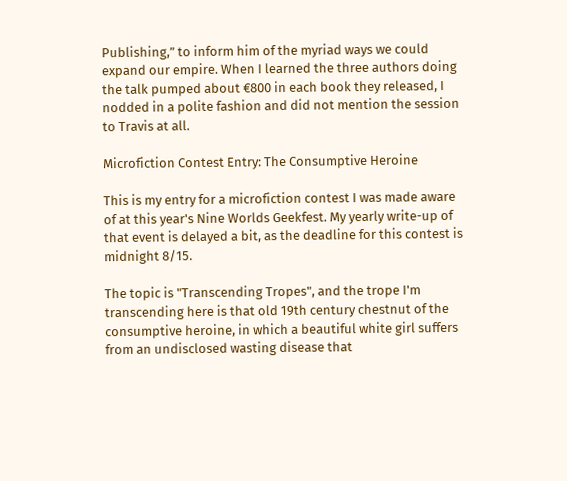Publishing,” to inform him of the myriad ways we could expand our empire. When I learned the three authors doing the talk pumped about €800 in each book they released, I nodded in a polite fashion and did not mention the session to Travis at all.

Microfiction Contest Entry: The Consumptive Heroine

This is my entry for a microfiction contest I was made aware of at this year's Nine Worlds Geekfest. My yearly write-up of that event is delayed a bit, as the deadline for this contest is midnight 8/15.

The topic is "Transcending Tropes", and the trope I'm transcending here is that old 19th century chestnut of the consumptive heroine, in which a beautiful white girl suffers from an undisclosed wasting disease that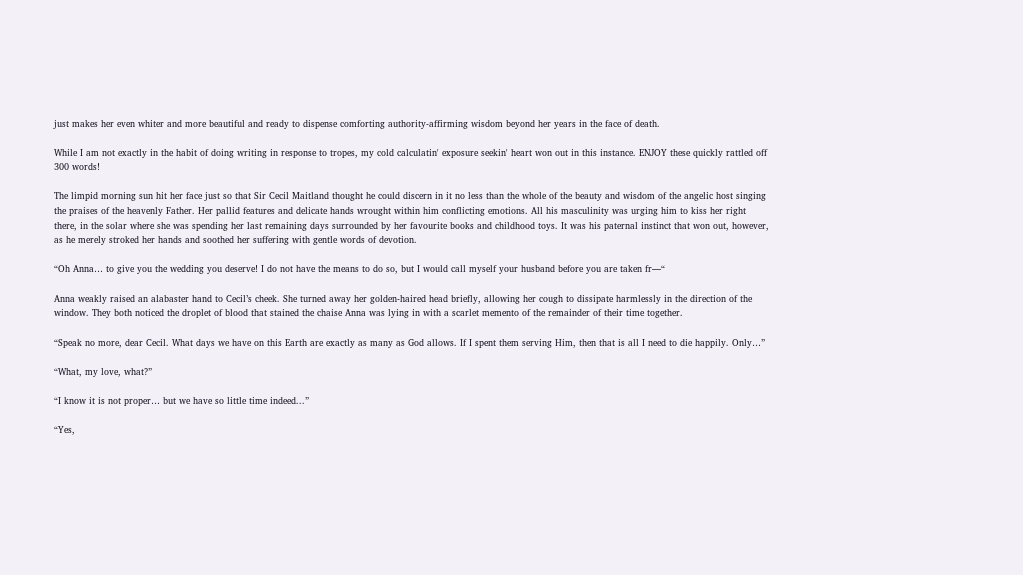just makes her even whiter and more beautiful and ready to dispense comforting authority-affirming wisdom beyond her years in the face of death.

While I am not exactly in the habit of doing writing in response to tropes, my cold calculatin' exposure seekin' heart won out in this instance. ENJOY these quickly rattled off 300 words!

The limpid morning sun hit her face just so that Sir Cecil Maitland thought he could discern in it no less than the whole of the beauty and wisdom of the angelic host singing the praises of the heavenly Father. Her pallid features and delicate hands wrought within him conflicting emotions. All his masculinity was urging him to kiss her right there, in the solar where she was spending her last remaining days surrounded by her favourite books and childhood toys. It was his paternal instinct that won out, however, as he merely stroked her hands and soothed her suffering with gentle words of devotion.

“Oh Anna… to give you the wedding you deserve! I do not have the means to do so, but I would call myself your husband before you are taken fr—“

Anna weakly raised an alabaster hand to Cecil’s cheek. She turned away her golden-haired head briefly, allowing her cough to dissipate harmlessly in the direction of the window. They both noticed the droplet of blood that stained the chaise Anna was lying in with a scarlet memento of the remainder of their time together.

“Speak no more, dear Cecil. What days we have on this Earth are exactly as many as God allows. If I spent them serving Him, then that is all I need to die happily. Only…”

“What, my love, what?”

“I know it is not proper… but we have so little time indeed...”

“Yes,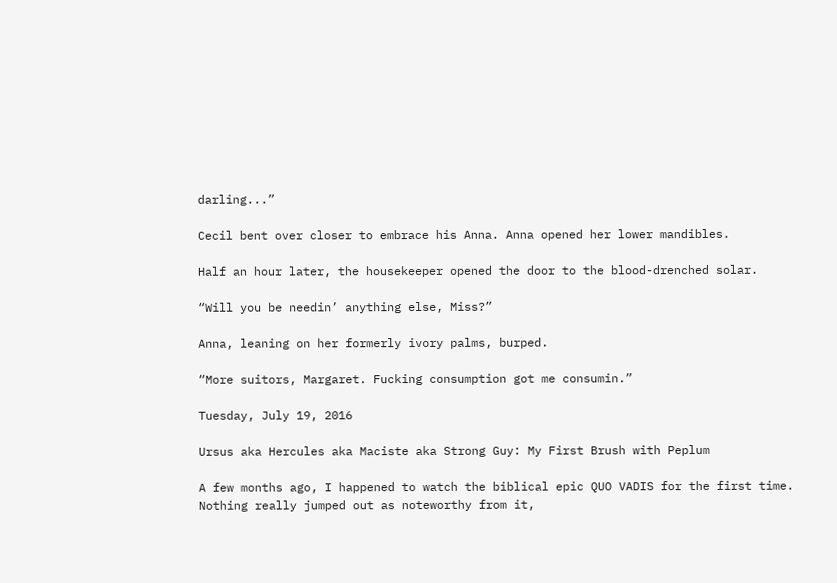darling...”

Cecil bent over closer to embrace his Anna. Anna opened her lower mandibles.

Half an hour later, the housekeeper opened the door to the blood-drenched solar.

“Will you be needin’ anything else, Miss?”

Anna, leaning on her formerly ivory palms, burped.

“More suitors, Margaret. Fucking consumption got me consumin.”

Tuesday, July 19, 2016

Ursus aka Hercules aka Maciste aka Strong Guy: My First Brush with Peplum

A few months ago, I happened to watch the biblical epic QUO VADIS for the first time. Nothing really jumped out as noteworthy from it,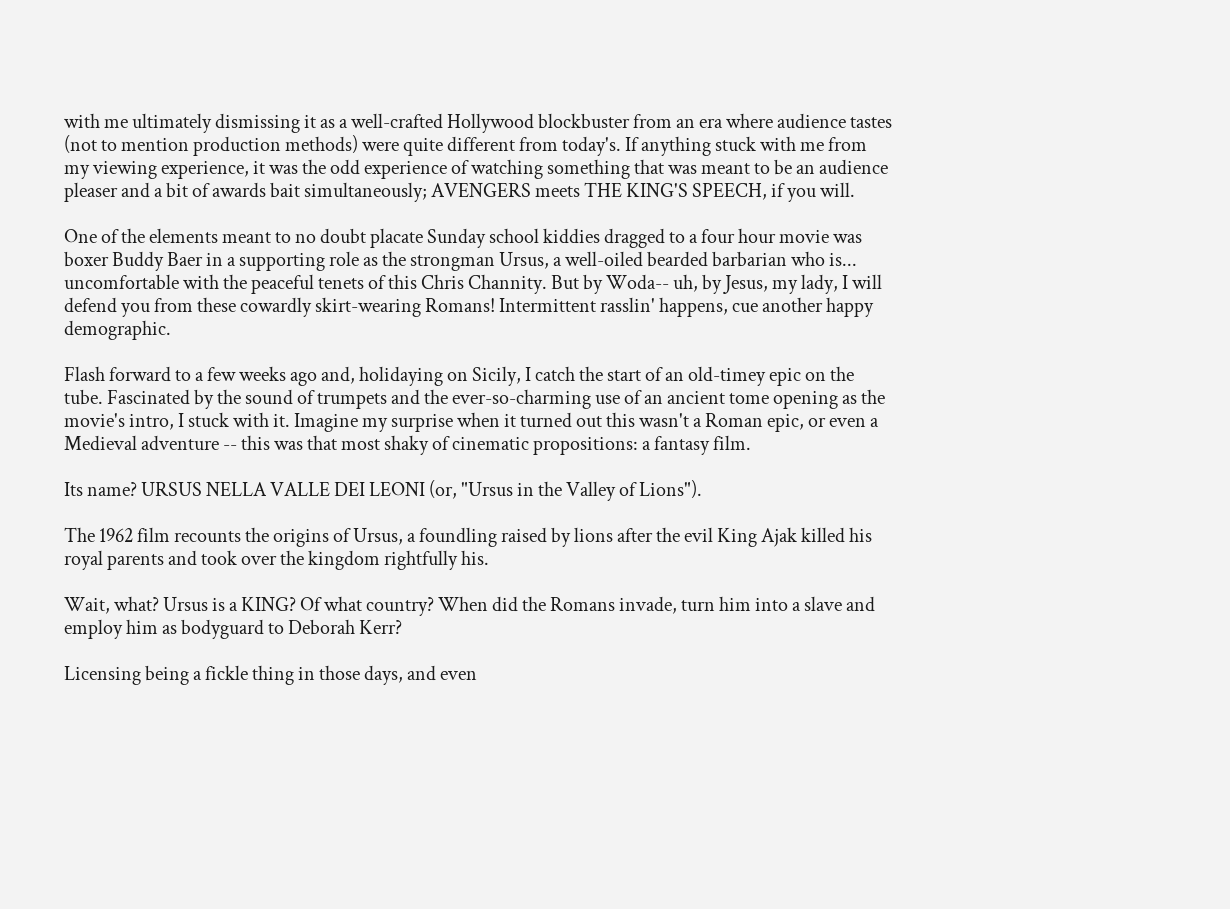with me ultimately dismissing it as a well-crafted Hollywood blockbuster from an era where audience tastes (not to mention production methods) were quite different from today's. If anything stuck with me from my viewing experience, it was the odd experience of watching something that was meant to be an audience pleaser and a bit of awards bait simultaneously; AVENGERS meets THE KING'S SPEECH, if you will.

One of the elements meant to no doubt placate Sunday school kiddies dragged to a four hour movie was boxer Buddy Baer in a supporting role as the strongman Ursus, a well-oiled bearded barbarian who is... uncomfortable with the peaceful tenets of this Chris Channity. But by Woda-- uh, by Jesus, my lady, I will defend you from these cowardly skirt-wearing Romans! Intermittent rasslin' happens, cue another happy demographic.

Flash forward to a few weeks ago and, holidaying on Sicily, I catch the start of an old-timey epic on the tube. Fascinated by the sound of trumpets and the ever-so-charming use of an ancient tome opening as the movie's intro, I stuck with it. Imagine my surprise when it turned out this wasn't a Roman epic, or even a Medieval adventure -- this was that most shaky of cinematic propositions: a fantasy film.

Its name? URSUS NELLA VALLE DEI LEONI (or, "Ursus in the Valley of Lions").

The 1962 film recounts the origins of Ursus, a foundling raised by lions after the evil King Ajak killed his royal parents and took over the kingdom rightfully his.

Wait, what? Ursus is a KING? Of what country? When did the Romans invade, turn him into a slave and employ him as bodyguard to Deborah Kerr?

Licensing being a fickle thing in those days, and even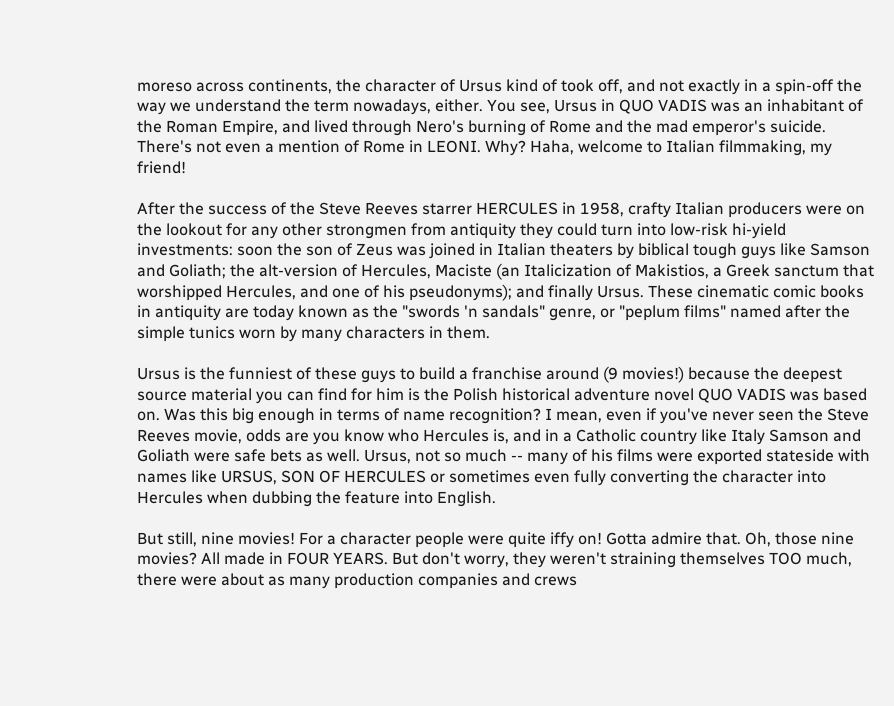moreso across continents, the character of Ursus kind of took off, and not exactly in a spin-off the way we understand the term nowadays, either. You see, Ursus in QUO VADIS was an inhabitant of the Roman Empire, and lived through Nero's burning of Rome and the mad emperor's suicide. There's not even a mention of Rome in LEONI. Why? Haha, welcome to Italian filmmaking, my friend!

After the success of the Steve Reeves starrer HERCULES in 1958, crafty Italian producers were on the lookout for any other strongmen from antiquity they could turn into low-risk hi-yield investments: soon the son of Zeus was joined in Italian theaters by biblical tough guys like Samson and Goliath; the alt-version of Hercules, Maciste (an Italicization of Makistios, a Greek sanctum that worshipped Hercules, and one of his pseudonyms); and finally Ursus. These cinematic comic books in antiquity are today known as the "swords 'n sandals" genre, or "peplum films" named after the simple tunics worn by many characters in them.

Ursus is the funniest of these guys to build a franchise around (9 movies!) because the deepest source material you can find for him is the Polish historical adventure novel QUO VADIS was based on. Was this big enough in terms of name recognition? I mean, even if you've never seen the Steve Reeves movie, odds are you know who Hercules is, and in a Catholic country like Italy Samson and Goliath were safe bets as well. Ursus, not so much -- many of his films were exported stateside with names like URSUS, SON OF HERCULES or sometimes even fully converting the character into Hercules when dubbing the feature into English.

But still, nine movies! For a character people were quite iffy on! Gotta admire that. Oh, those nine movies? All made in FOUR YEARS. But don't worry, they weren't straining themselves TOO much, there were about as many production companies and crews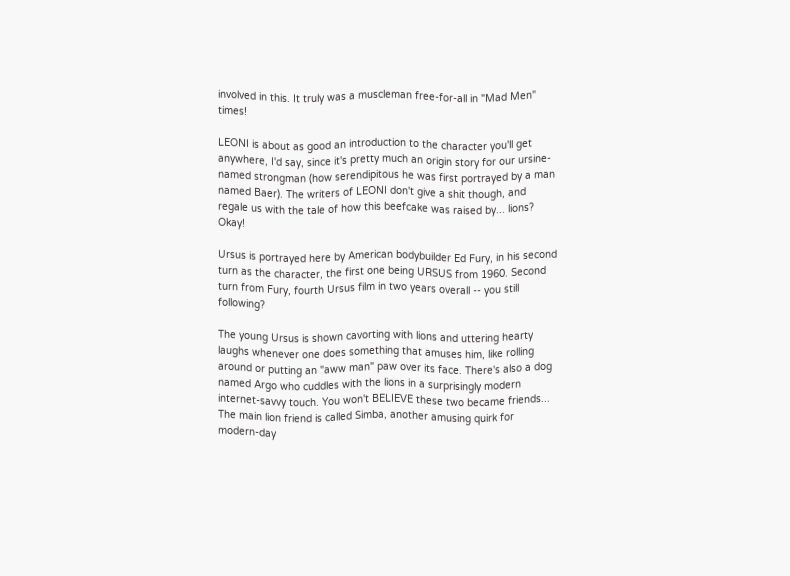involved in this. It truly was a muscleman free-for-all in "Mad Men" times!

LEONI is about as good an introduction to the character you'll get anywhere, I'd say, since it's pretty much an origin story for our ursine-named strongman (how serendipitous he was first portrayed by a man named Baer). The writers of LEONI don't give a shit though, and regale us with the tale of how this beefcake was raised by... lions? Okay!

Ursus is portrayed here by American bodybuilder Ed Fury, in his second turn as the character, the first one being URSUS from 1960. Second turn from Fury, fourth Ursus film in two years overall -- you still following?

The young Ursus is shown cavorting with lions and uttering hearty laughs whenever one does something that amuses him, like rolling around or putting an "aww man" paw over its face. There's also a dog named Argo who cuddles with the lions in a surprisingly modern internet-savvy touch. You won't BELIEVE these two became friends... The main lion friend is called Simba, another amusing quirk for modern-day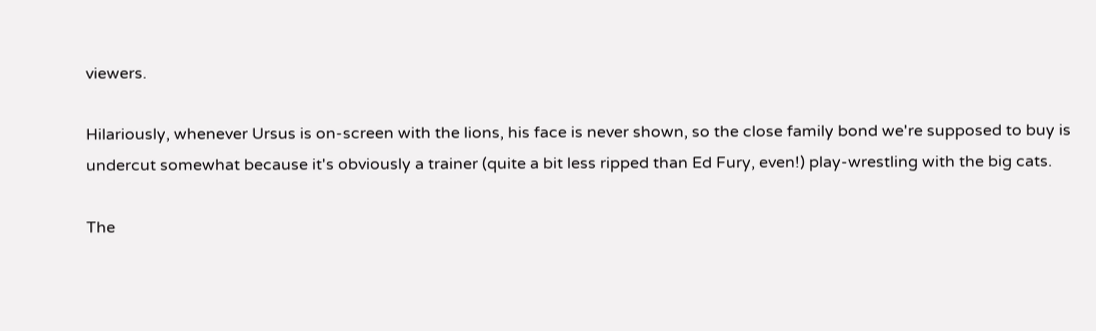viewers.

Hilariously, whenever Ursus is on-screen with the lions, his face is never shown, so the close family bond we're supposed to buy is undercut somewhat because it's obviously a trainer (quite a bit less ripped than Ed Fury, even!) play-wrestling with the big cats.

The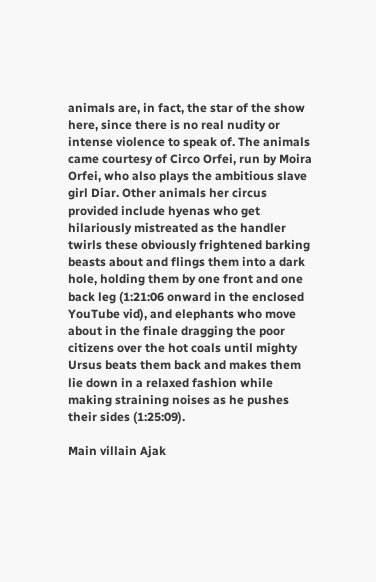animals are, in fact, the star of the show here, since there is no real nudity or intense violence to speak of. The animals came courtesy of Circo Orfei, run by Moira Orfei, who also plays the ambitious slave girl Diar. Other animals her circus provided include hyenas who get hilariously mistreated as the handler twirls these obviously frightened barking beasts about and flings them into a dark hole, holding them by one front and one back leg (1:21:06 onward in the enclosed YouTube vid), and elephants who move about in the finale dragging the poor citizens over the hot coals until mighty Ursus beats them back and makes them lie down in a relaxed fashion while making straining noises as he pushes their sides (1:25:09).

Main villain Ajak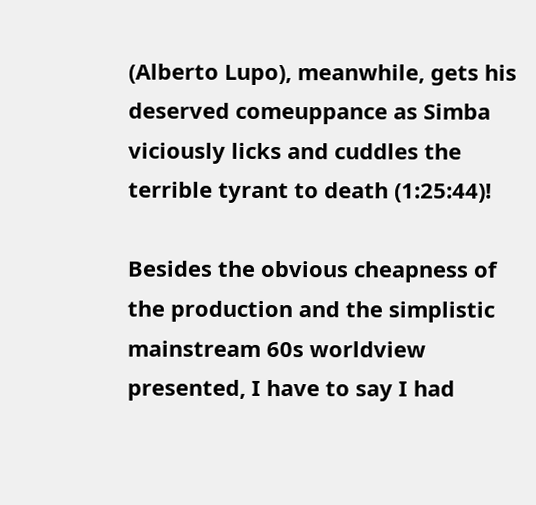(Alberto Lupo), meanwhile, gets his deserved comeuppance as Simba viciously licks and cuddles the terrible tyrant to death (1:25:44)!

Besides the obvious cheapness of the production and the simplistic mainstream 60s worldview presented, I have to say I had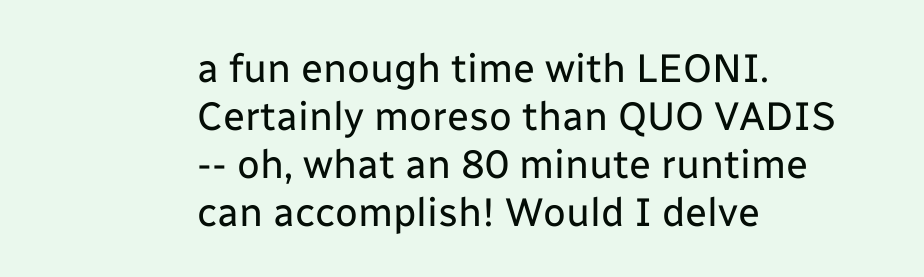a fun enough time with LEONI. Certainly moreso than QUO VADIS -- oh, what an 80 minute runtime can accomplish! Would I delve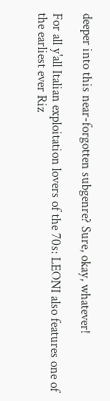deeper into this near-forgotten subgenre? Sure, okay, whatever!

For all y'all Italian exploitation lovers of the 70s: LEONI also features one of the earliest ever Riz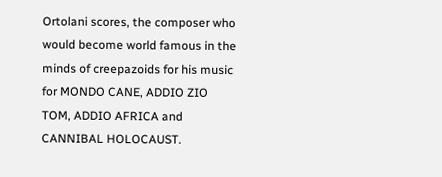Ortolani scores, the composer who would become world famous in the minds of creepazoids for his music for MONDO CANE, ADDIO ZIO TOM, ADDIO AFRICA and CANNIBAL HOLOCAUST.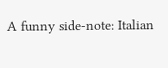A funny side-note: Italian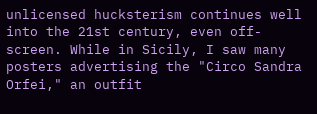unlicensed hucksterism continues well into the 21st century, even off-screen. While in Sicily, I saw many posters advertising the "Circo Sandra Orfei," an outfit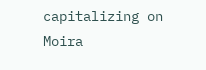capitalizing on Moira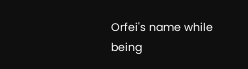Orfei's name while being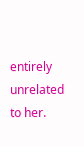entirely unrelated to her.